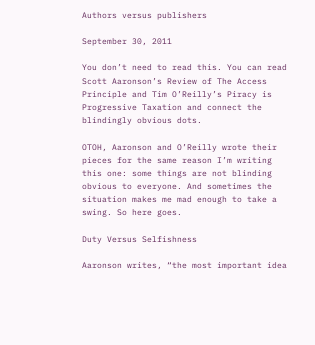Authors versus publishers

September 30, 2011

You don’t need to read this. You can read Scott Aaronson’s Review of The Access Principle and Tim O’Reilly’s Piracy is Progressive Taxation and connect the blindingly obvious dots.

OTOH, Aaronson and O’Reilly wrote their pieces for the same reason I’m writing this one: some things are not blinding obvious to everyone. And sometimes the situation makes me mad enough to take a swing. So here goes.

Duty Versus Selfishness

Aaronson writes, “the most important idea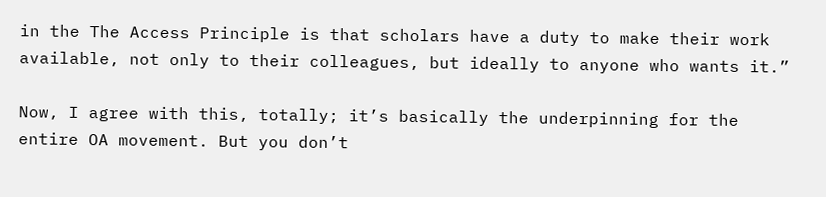in the The Access Principle is that scholars have a duty to make their work available, not only to their colleagues, but ideally to anyone who wants it.”

Now, I agree with this, totally; it’s basically the underpinning for the entire OA movement. But you don’t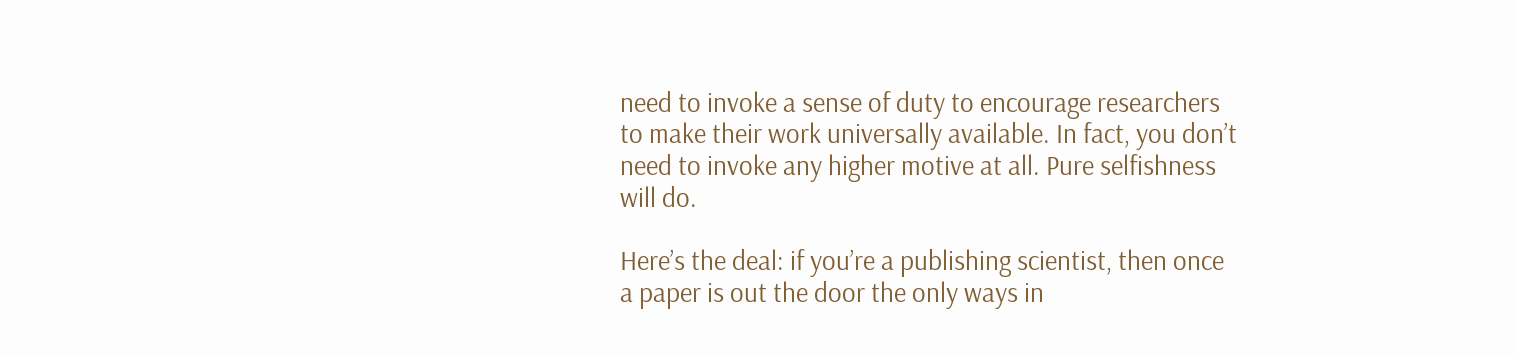need to invoke a sense of duty to encourage researchers to make their work universally available. In fact, you don’t need to invoke any higher motive at all. Pure selfishness will do.

Here’s the deal: if you’re a publishing scientist, then once a paper is out the door the only ways in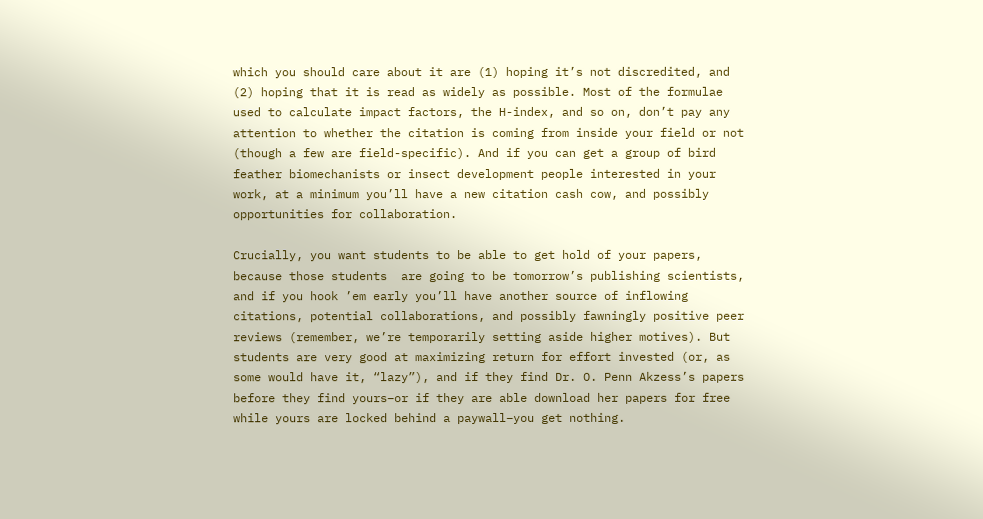which you should care about it are (1) hoping it’s not discredited, and (2) hoping that it is read as widely as possible. Most of the formulae used to calculate impact factors, the H-index, and so on, don’t pay any attention to whether the citation is coming from inside your field or not (though a few are field-specific). And if you can get a group of bird feather biomechanists or insect development people interested in your work, at a minimum you’ll have a new citation cash cow, and possibly opportunities for collaboration.

Crucially, you want students to be able to get hold of your papers, because those students  are going to be tomorrow’s publishing scientists, and if you hook ’em early you’ll have another source of inflowing citations, potential collaborations, and possibly fawningly positive peer reviews (remember, we’re temporarily setting aside higher motives). But students are very good at maximizing return for effort invested (or, as some would have it, “lazy”), and if they find Dr. O. Penn Akzess’s papers before they find yours–or if they are able download her papers for free while yours are locked behind a paywall–you get nothing.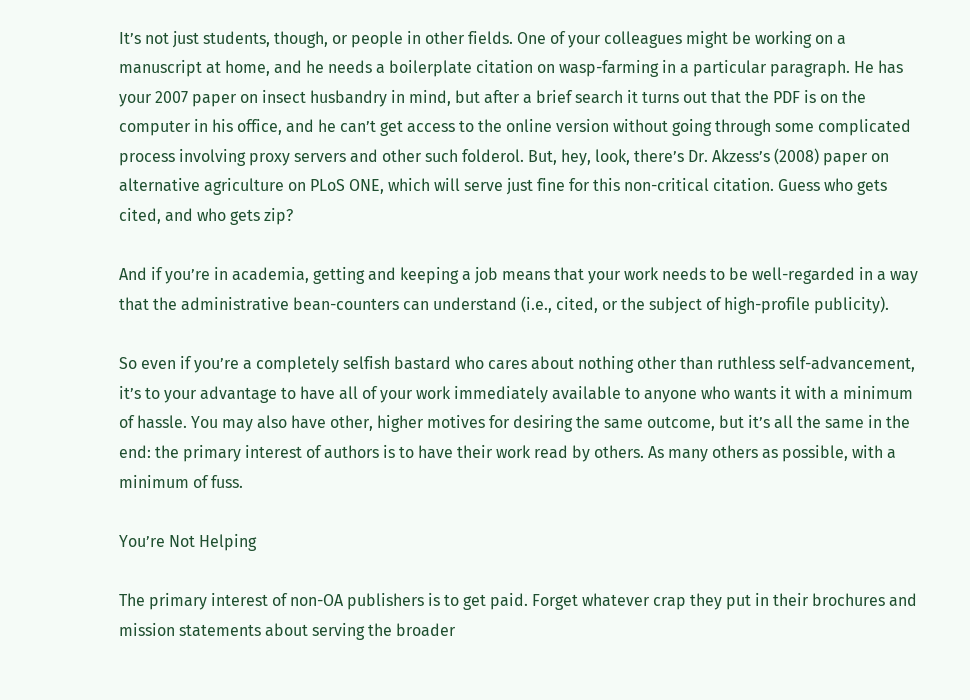It’s not just students, though, or people in other fields. One of your colleagues might be working on a manuscript at home, and he needs a boilerplate citation on wasp-farming in a particular paragraph. He has your 2007 paper on insect husbandry in mind, but after a brief search it turns out that the PDF is on the computer in his office, and he can’t get access to the online version without going through some complicated process involving proxy servers and other such folderol. But, hey, look, there’s Dr. Akzess’s (2008) paper on alternative agriculture on PLoS ONE, which will serve just fine for this non-critical citation. Guess who gets cited, and who gets zip?

And if you’re in academia, getting and keeping a job means that your work needs to be well-regarded in a way that the administrative bean-counters can understand (i.e., cited, or the subject of high-profile publicity).

So even if you’re a completely selfish bastard who cares about nothing other than ruthless self-advancement, it’s to your advantage to have all of your work immediately available to anyone who wants it with a minimum of hassle. You may also have other, higher motives for desiring the same outcome, but it’s all the same in the end: the primary interest of authors is to have their work read by others. As many others as possible, with a minimum of fuss.

You’re Not Helping

The primary interest of non-OA publishers is to get paid. Forget whatever crap they put in their brochures and mission statements about serving the broader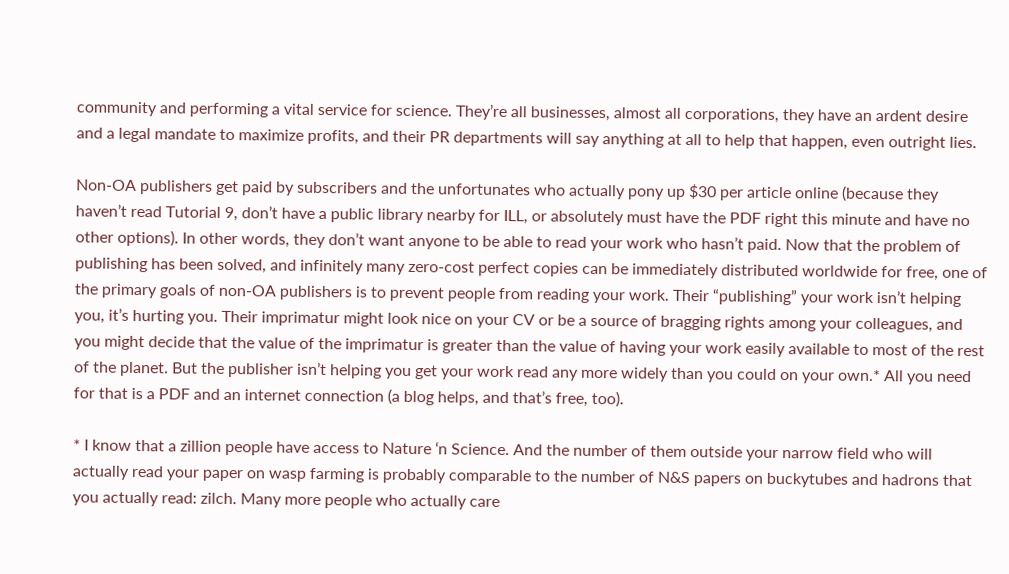community and performing a vital service for science. They’re all businesses, almost all corporations, they have an ardent desire and a legal mandate to maximize profits, and their PR departments will say anything at all to help that happen, even outright lies.

Non-OA publishers get paid by subscribers and the unfortunates who actually pony up $30 per article online (because they haven’t read Tutorial 9, don’t have a public library nearby for ILL, or absolutely must have the PDF right this minute and have no other options). In other words, they don’t want anyone to be able to read your work who hasn’t paid. Now that the problem of publishing has been solved, and infinitely many zero-cost perfect copies can be immediately distributed worldwide for free, one of the primary goals of non-OA publishers is to prevent people from reading your work. Their “publishing” your work isn’t helping you, it’s hurting you. Their imprimatur might look nice on your CV or be a source of bragging rights among your colleagues, and you might decide that the value of the imprimatur is greater than the value of having your work easily available to most of the rest of the planet. But the publisher isn’t helping you get your work read any more widely than you could on your own.* All you need for that is a PDF and an internet connection (a blog helps, and that’s free, too).

* I know that a zillion people have access to Nature ‘n Science. And the number of them outside your narrow field who will actually read your paper on wasp farming is probably comparable to the number of N&S papers on buckytubes and hadrons that you actually read: zilch. Many more people who actually care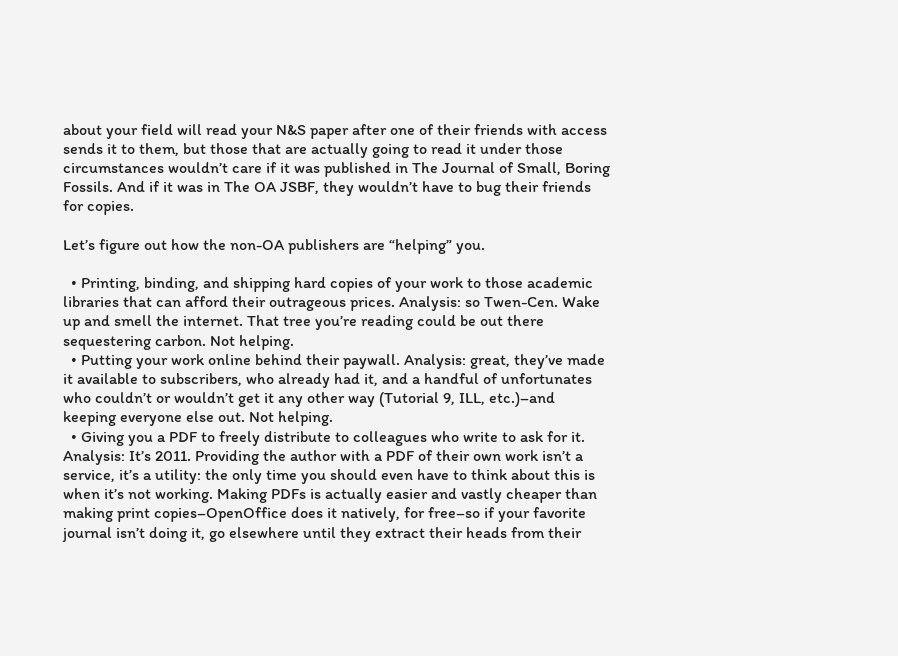about your field will read your N&S paper after one of their friends with access sends it to them, but those that are actually going to read it under those circumstances wouldn’t care if it was published in The Journal of Small, Boring Fossils. And if it was in The OA JSBF, they wouldn’t have to bug their friends for copies.

Let’s figure out how the non-OA publishers are “helping” you.

  • Printing, binding, and shipping hard copies of your work to those academic libraries that can afford their outrageous prices. Analysis: so Twen-Cen. Wake up and smell the internet. That tree you’re reading could be out there sequestering carbon. Not helping.
  • Putting your work online behind their paywall. Analysis: great, they’ve made it available to subscribers, who already had it, and a handful of unfortunates who couldn’t or wouldn’t get it any other way (Tutorial 9, ILL, etc.)–and keeping everyone else out. Not helping.
  • Giving you a PDF to freely distribute to colleagues who write to ask for it. Analysis: It’s 2011. Providing the author with a PDF of their own work isn’t a service, it’s a utility: the only time you should even have to think about this is when it’s not working. Making PDFs is actually easier and vastly cheaper than making print copies–OpenOffice does it natively, for free–so if your favorite journal isn’t doing it, go elsewhere until they extract their heads from their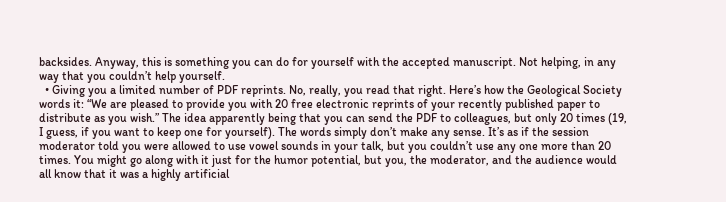backsides. Anyway, this is something you can do for yourself with the accepted manuscript. Not helping, in any way that you couldn’t help yourself.
  • Giving you a limited number of PDF reprints. No, really, you read that right. Here’s how the Geological Society words it: “We are pleased to provide you with 20 free electronic reprints of your recently published paper to distribute as you wish.” The idea apparently being that you can send the PDF to colleagues, but only 20 times (19, I guess, if you want to keep one for yourself). The words simply don’t make any sense. It’s as if the session moderator told you were allowed to use vowel sounds in your talk, but you couldn’t use any one more than 20 times. You might go along with it just for the humor potential, but you, the moderator, and the audience would all know that it was a highly artificial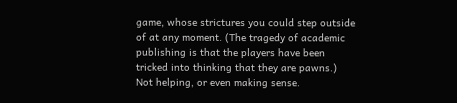game, whose strictures you could step outside of at any moment. (The tragedy of academic publishing is that the players have been tricked into thinking that they are pawns.) Not helping, or even making sense.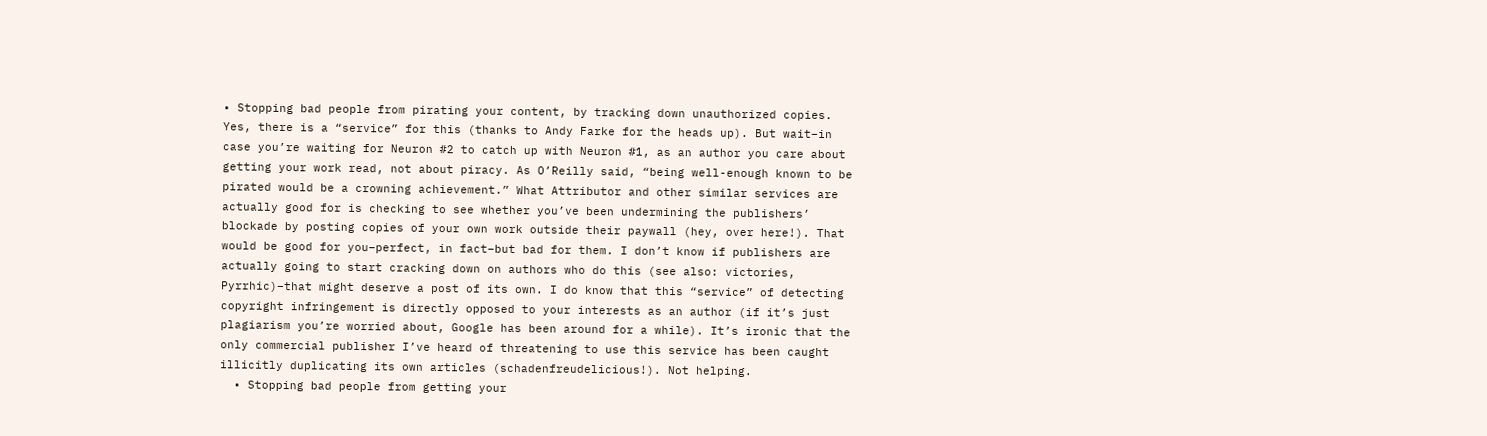• Stopping bad people from pirating your content, by tracking down unauthorized copies. Yes, there is a “service” for this (thanks to Andy Farke for the heads up). But wait–in case you’re waiting for Neuron #2 to catch up with Neuron #1, as an author you care about getting your work read, not about piracy. As O’Reilly said, “being well-enough known to be pirated would be a crowning achievement.” What Attributor and other similar services are actually good for is checking to see whether you’ve been undermining the publishers’ blockade by posting copies of your own work outside their paywall (hey, over here!). That would be good for you–perfect, in fact–but bad for them. I don’t know if publishers are actually going to start cracking down on authors who do this (see also: victories, Pyrrhic)–that might deserve a post of its own. I do know that this “service” of detecting copyright infringement is directly opposed to your interests as an author (if it’s just plagiarism you’re worried about, Google has been around for a while). It’s ironic that the only commercial publisher I’ve heard of threatening to use this service has been caught illicitly duplicating its own articles (schadenfreudelicious!). Not helping.
  • Stopping bad people from getting your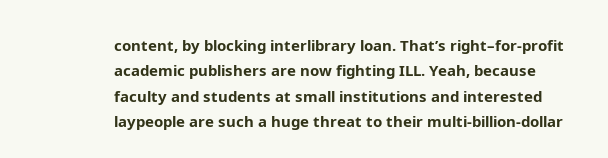content, by blocking interlibrary loan. That’s right–for-profit academic publishers are now fighting ILL. Yeah, because faculty and students at small institutions and interested laypeople are such a huge threat to their multi-billion-dollar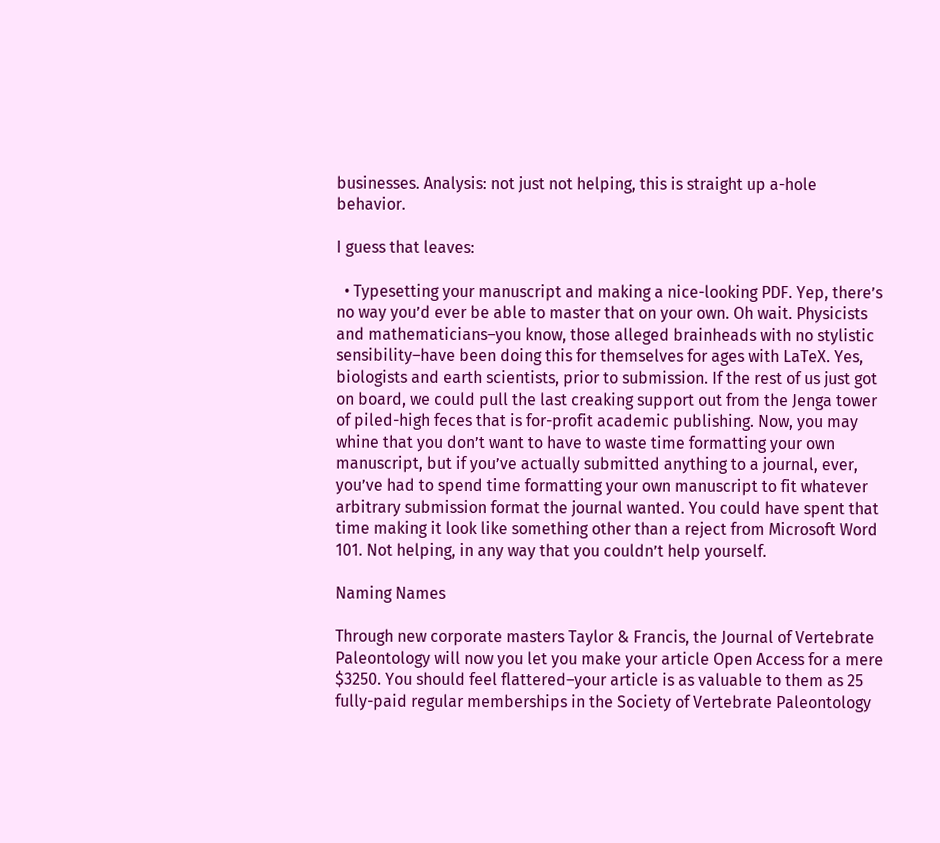businesses. Analysis: not just not helping, this is straight up a-hole behavior.

I guess that leaves:

  • Typesetting your manuscript and making a nice-looking PDF. Yep, there’s no way you’d ever be able to master that on your own. Oh wait. Physicists and mathematicians–you know, those alleged brainheads with no stylistic sensibility–have been doing this for themselves for ages with LaTeX. Yes, biologists and earth scientists, prior to submission. If the rest of us just got on board, we could pull the last creaking support out from the Jenga tower of piled-high feces that is for-profit academic publishing. Now, you may whine that you don’t want to have to waste time formatting your own manuscript, but if you’ve actually submitted anything to a journal, ever, you’ve had to spend time formatting your own manuscript to fit whatever arbitrary submission format the journal wanted. You could have spent that time making it look like something other than a reject from Microsoft Word 101. Not helping, in any way that you couldn’t help yourself.

Naming Names

Through new corporate masters Taylor & Francis, the Journal of Vertebrate Paleontology will now you let you make your article Open Access for a mere $3250. You should feel flattered–your article is as valuable to them as 25 fully-paid regular memberships in the Society of Vertebrate Paleontology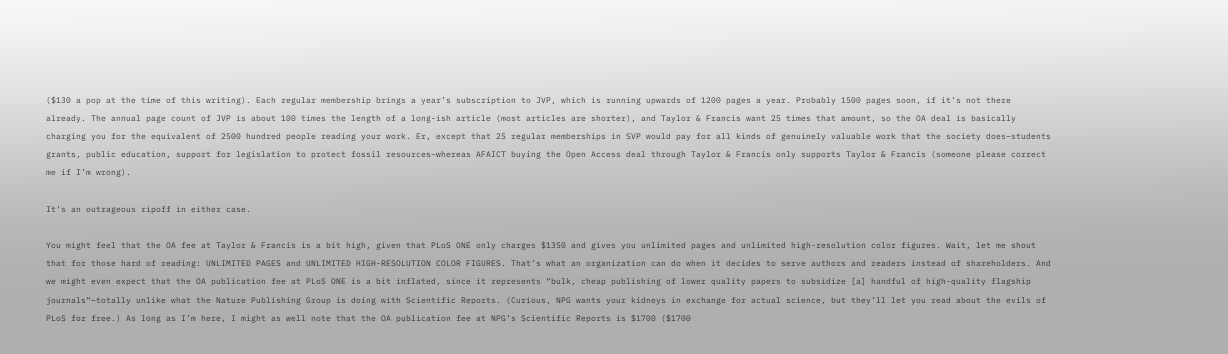($130 a pop at the time of this writing). Each regular membership brings a year’s subscription to JVP, which is running upwards of 1200 pages a year. Probably 1500 pages soon, if it’s not there already. The annual page count of JVP is about 100 times the length of a long-ish article (most articles are shorter), and Taylor & Francis want 25 times that amount, so the OA deal is basically charging you for the equivalent of 2500 hundred people reading your work. Er, except that 25 regular memberships in SVP would pay for all kinds of genuinely valuable work that the society does–students grants, public education, support for legislation to protect fossil resources–whereas AFAICT buying the Open Access deal through Taylor & Francis only supports Taylor & Francis (someone please correct me if I’m wrong).

It’s an outrageous ripoff in either case.

You might feel that the OA fee at Taylor & Francis is a bit high, given that PLoS ONE only charges $1350 and gives you unlimited pages and unlimited high-resolution color figures. Wait, let me shout that for those hard of reading: UNLIMITED PAGES and UNLIMITED HIGH-RESOLUTION COLOR FIGURES. That’s what an organization can do when it decides to serve authors and readers instead of shareholders. And we might even expect that the OA publication fee at PLoS ONE is a bit inflated, since it represents “bulk, cheap publishing of lower quality papers to subsidize [a] handful of high-quality flagship journals“–totally unlike what the Nature Publishing Group is doing with Scientific Reports. (Curious, NPG wants your kidneys in exchange for actual science, but they’ll let you read about the evils of PLoS for free.) As long as I’m here, I might as well note that the OA publication fee at NPG’s Scientific Reports is $1700 ($1700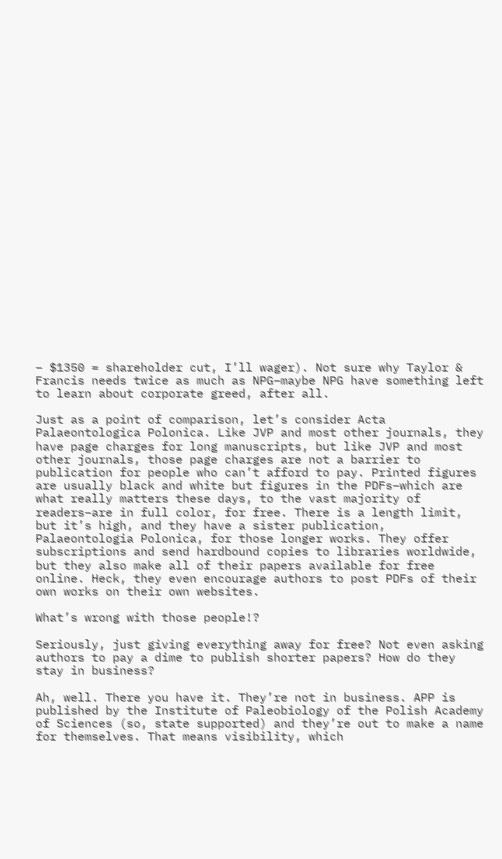– $1350 = shareholder cut, I’ll wager). Not sure why Taylor & Francis needs twice as much as NPG–maybe NPG have something left to learn about corporate greed, after all.

Just as a point of comparison, let’s consider Acta Palaeontologica Polonica. Like JVP and most other journals, they have page charges for long manuscripts, but like JVP and most other journals, those page charges are not a barrier to publication for people who can’t afford to pay. Printed figures are usually black and white but figures in the PDFs–which are what really matters these days, to the vast majority of readers–are in full color, for free. There is a length limit, but it’s high, and they have a sister publication, Palaeontologia Polonica, for those longer works. They offer subscriptions and send hardbound copies to libraries worldwide, but they also make all of their papers available for free online. Heck, they even encourage authors to post PDFs of their own works on their own websites.

What’s wrong with those people!?

Seriously, just giving everything away for free? Not even asking authors to pay a dime to publish shorter papers? How do they stay in business?

Ah, well. There you have it. They’re not in business. APP is published by the Institute of Paleobiology of the Polish Academy of Sciences (so, state supported) and they’re out to make a name for themselves. That means visibility, which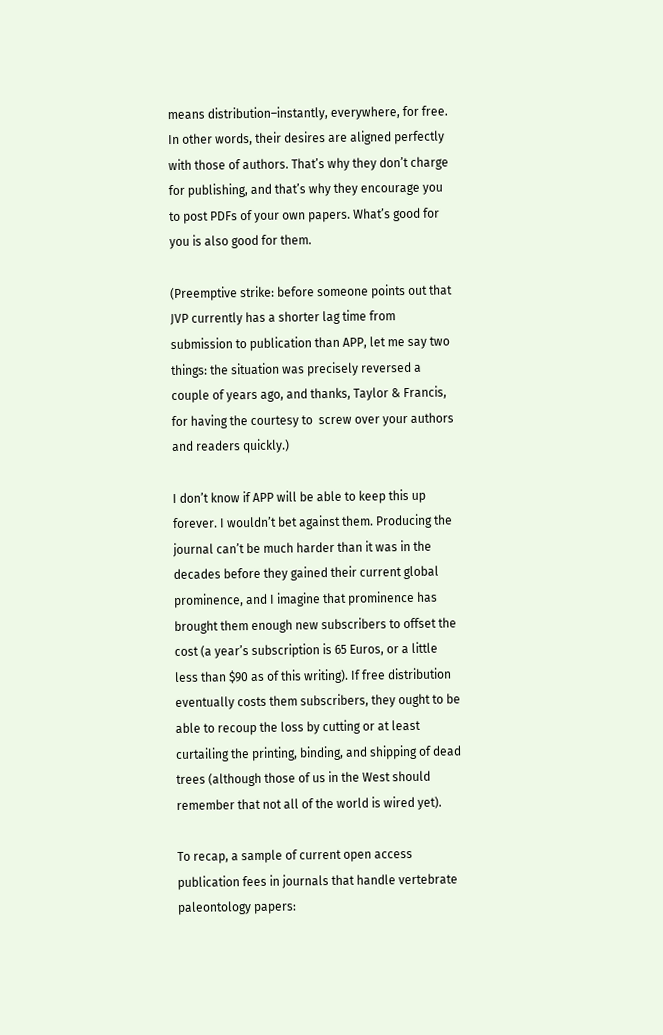means distribution–instantly, everywhere, for free. In other words, their desires are aligned perfectly with those of authors. That’s why they don’t charge for publishing, and that’s why they encourage you to post PDFs of your own papers. What’s good for you is also good for them.

(Preemptive strike: before someone points out that JVP currently has a shorter lag time from submission to publication than APP, let me say two things: the situation was precisely reversed a couple of years ago, and thanks, Taylor & Francis, for having the courtesy to  screw over your authors and readers quickly.)

I don’t know if APP will be able to keep this up forever. I wouldn’t bet against them. Producing the journal can’t be much harder than it was in the decades before they gained their current global prominence, and I imagine that prominence has brought them enough new subscribers to offset the cost (a year’s subscription is 65 Euros, or a little less than $90 as of this writing). If free distribution eventually costs them subscribers, they ought to be able to recoup the loss by cutting or at least curtailing the printing, binding, and shipping of dead trees (although those of us in the West should remember that not all of the world is wired yet).

To recap, a sample of current open access publication fees in journals that handle vertebrate paleontology papers: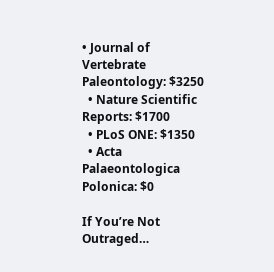• Journal of Vertebrate Paleontology: $3250
  • Nature Scientific Reports: $1700
  • PLoS ONE: $1350
  • Acta Palaeontologica Polonica: $0

If You’re Not Outraged…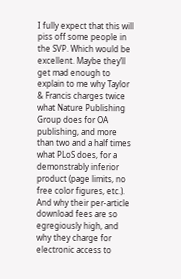I fully expect that this will piss off some people in the SVP. Which would be excellent. Maybe they’ll get mad enough to explain to me why Taylor & Francis charges twice what Nature Publishing Group does for OA publishing, and more than two and a half times what PLoS does, for a demonstrably inferior product (page limits, no free color figures, etc.). And why their per-article download fees are so egregiously high, and why they charge for electronic access to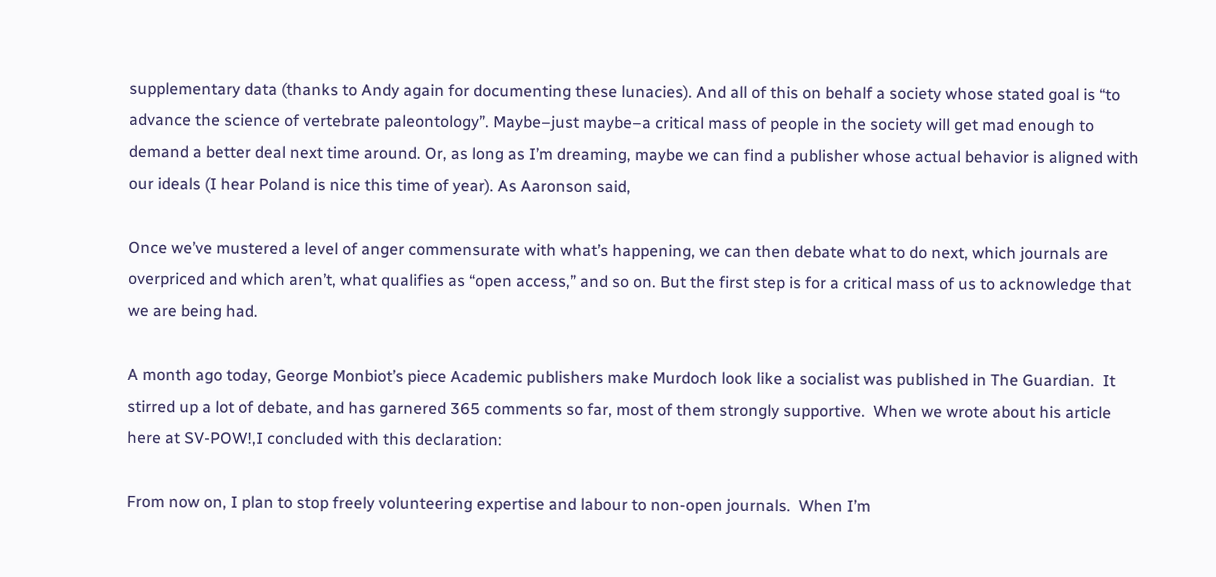supplementary data (thanks to Andy again for documenting these lunacies). And all of this on behalf a society whose stated goal is “to advance the science of vertebrate paleontology”. Maybe–just maybe–a critical mass of people in the society will get mad enough to demand a better deal next time around. Or, as long as I’m dreaming, maybe we can find a publisher whose actual behavior is aligned with our ideals (I hear Poland is nice this time of year). As Aaronson said,

Once we’ve mustered a level of anger commensurate with what’s happening, we can then debate what to do next, which journals are overpriced and which aren’t, what qualifies as “open access,” and so on. But the first step is for a critical mass of us to acknowledge that we are being had.

A month ago today, George Monbiot’s piece Academic publishers make Murdoch look like a socialist was published in The Guardian.  It stirred up a lot of debate, and has garnered 365 comments so far, most of them strongly supportive.  When we wrote about his article here at SV-POW!,I concluded with this declaration:

From now on, I plan to stop freely volunteering expertise and labour to non-open journals.  When I’m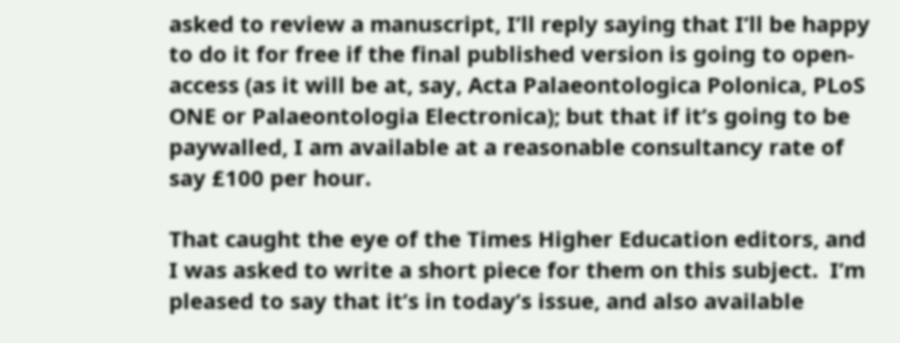asked to review a manuscript, I’ll reply saying that I’ll be happy to do it for free if the final published version is going to open-access (as it will be at, say, Acta Palaeontologica Polonica, PLoS ONE or Palaeontologia Electronica); but that if it’s going to be paywalled, I am available at a reasonable consultancy rate of say £100 per hour.

That caught the eye of the Times Higher Education editors, and I was asked to write a short piece for them on this subject.  I’m pleased to say that it’s in today’s issue, and also available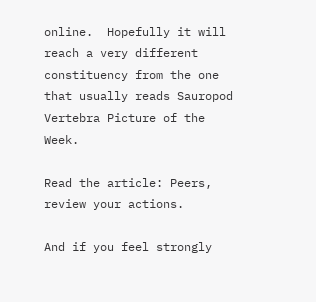online.  Hopefully it will reach a very different constituency from the one that usually reads Sauropod Vertebra Picture of the Week.

Read the article: Peers, review your actions.

And if you feel strongly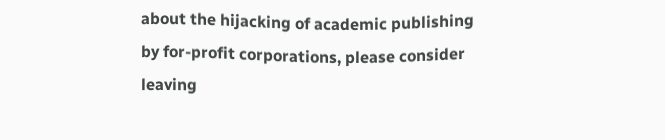about the hijacking of academic publishing by for-profit corporations, please consider leaving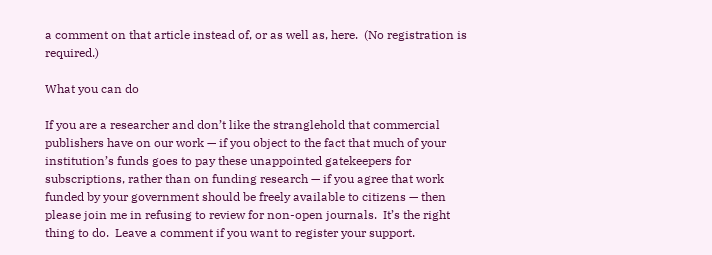a comment on that article instead of, or as well as, here.  (No registration is required.)

What you can do

If you are a researcher and don’t like the stranglehold that commercial publishers have on our work — if you object to the fact that much of your institution’s funds goes to pay these unappointed gatekeepers for subscriptions, rather than on funding research — if you agree that work funded by your government should be freely available to citizens — then please join me in refusing to review for non-open journals.  It’s the right thing to do.  Leave a comment if you want to register your support.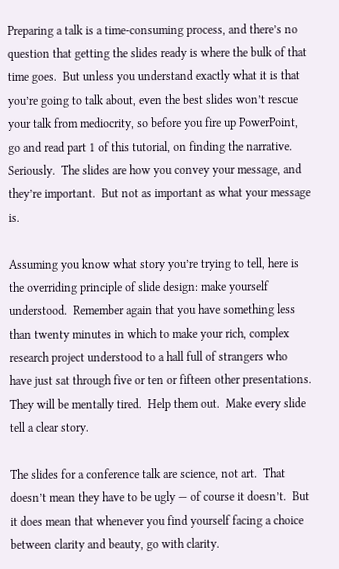Preparing a talk is a time-consuming process, and there’s no question that getting the slides ready is where the bulk of that time goes.  But unless you understand exactly what it is that you’re going to talk about, even the best slides won’t rescue your talk from mediocrity, so before you fire up PowerPoint, go and read part 1 of this tutorial, on finding the narrative.  Seriously.  The slides are how you convey your message, and they’re important.  But not as important as what your message is.

Assuming you know what story you’re trying to tell, here is the overriding principle of slide design: make yourself understood.  Remember again that you have something less than twenty minutes in which to make your rich, complex research project understood to a hall full of strangers who have just sat through five or ten or fifteen other presentations.  They will be mentally tired.  Help them out.  Make every slide tell a clear story.

The slides for a conference talk are science, not art.  That doesn’t mean they have to be ugly — of course it doesn’t.  But it does mean that whenever you find yourself facing a choice between clarity and beauty, go with clarity.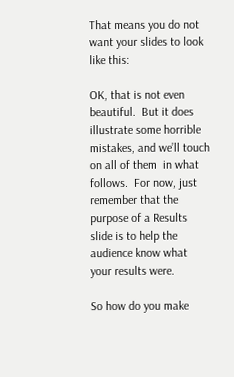That means you do not want your slides to look like this:

OK, that is not even beautiful.  But it does illustrate some horrible mistakes, and we’ll touch on all of them  in what follows.  For now, just remember that the purpose of a Results slide is to help the audience know what your results were.

So how do you make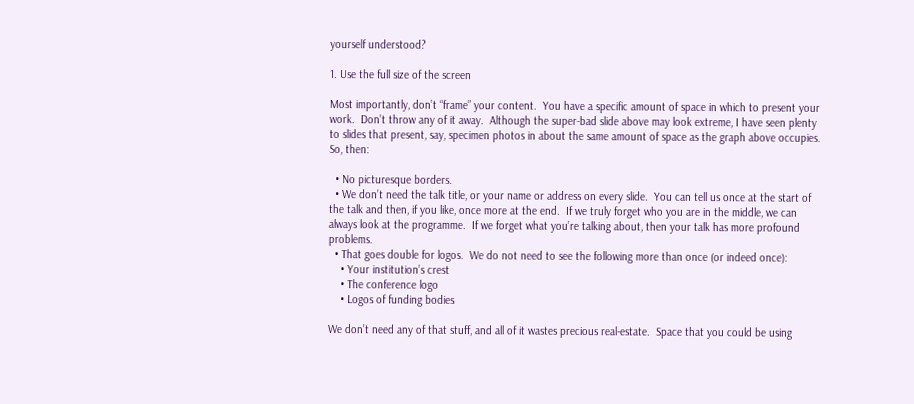yourself understood?

1. Use the full size of the screen

Most importantly, don’t “frame” your content.  You have a specific amount of space in which to present your work.  Don’t throw any of it away.  Although the super-bad slide above may look extreme, I have seen plenty to slides that present, say, specimen photos in about the same amount of space as the graph above occupies.  So, then:

  • No picturesque borders.
  • We don’t need the talk title, or your name or address on every slide.  You can tell us once at the start of the talk and then, if you like, once more at the end.  If we truly forget who you are in the middle, we can always look at the programme.  If we forget what you’re talking about, then your talk has more profound problems.
  • That goes double for logos.  We do not need to see the following more than once (or indeed once):
    • Your institution’s crest
    • The conference logo
    • Logos of funding bodies

We don’t need any of that stuff, and all of it wastes precious real-estate.  Space that you could be using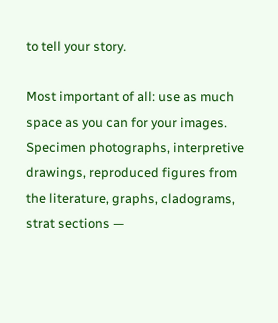to tell your story.

Most important of all: use as much space as you can for your images.  Specimen photographs, interpretive drawings, reproduced figures from the literature, graphs, cladograms, strat sections —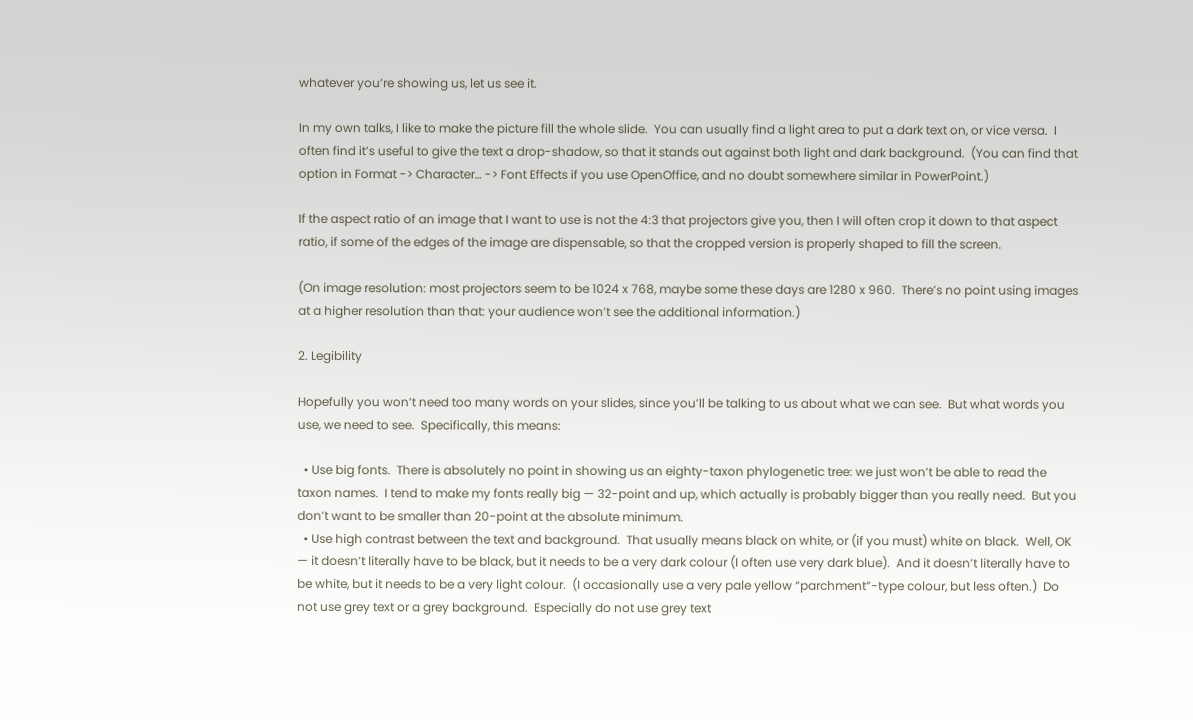whatever you’re showing us, let us see it.

In my own talks, I like to make the picture fill the whole slide.  You can usually find a light area to put a dark text on, or vice versa.  I often find it’s useful to give the text a drop-shadow, so that it stands out against both light and dark background.  (You can find that option in Format -> Character… -> Font Effects if you use OpenOffice, and no doubt somewhere similar in PowerPoint.)

If the aspect ratio of an image that I want to use is not the 4:3 that projectors give you, then I will often crop it down to that aspect ratio, if some of the edges of the image are dispensable, so that the cropped version is properly shaped to fill the screen.

(On image resolution: most projectors seem to be 1024 x 768, maybe some these days are 1280 x 960.  There’s no point using images at a higher resolution than that: your audience won’t see the additional information.)

2. Legibility

Hopefully you won’t need too many words on your slides, since you’ll be talking to us about what we can see.  But what words you use, we need to see.  Specifically, this means:

  • Use big fonts.  There is absolutely no point in showing us an eighty-taxon phylogenetic tree: we just won’t be able to read the taxon names.  I tend to make my fonts really big — 32-point and up, which actually is probably bigger than you really need.  But you don’t want to be smaller than 20-point at the absolute minimum.
  • Use high contrast between the text and background.  That usually means black on white, or (if you must) white on black.  Well, OK — it doesn’t literally have to be black, but it needs to be a very dark colour (I often use very dark blue).  And it doesn’t literally have to be white, but it needs to be a very light colour.  (I occasionally use a very pale yellow “parchment”-type colour, but less often.)  Do not use grey text or a grey background.  Especially do not use grey text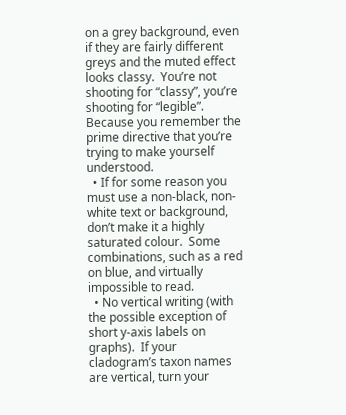on a grey background, even if they are fairly different greys and the muted effect looks classy.  You’re not shooting for “classy”, you’re shooting for “legible”.  Because you remember the prime directive that you’re trying to make yourself understood.
  • If for some reason you must use a non-black, non-white text or background, don’t make it a highly saturated colour.  Some combinations, such as a red on blue, and virtually impossible to read.
  • No vertical writing (with the possible exception of short y-axis labels on graphs).  If your cladogram’s taxon names are vertical, turn your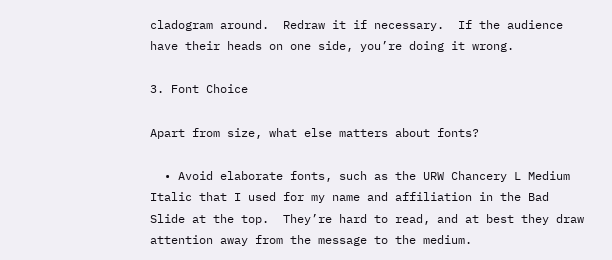cladogram around.  Redraw it if necessary.  If the audience have their heads on one side, you’re doing it wrong.

3. Font Choice

Apart from size, what else matters about fonts?

  • Avoid elaborate fonts, such as the URW Chancery L Medium Italic that I used for my name and affiliation in the Bad Slide at the top.  They’re hard to read, and at best they draw attention away from the message to the medium.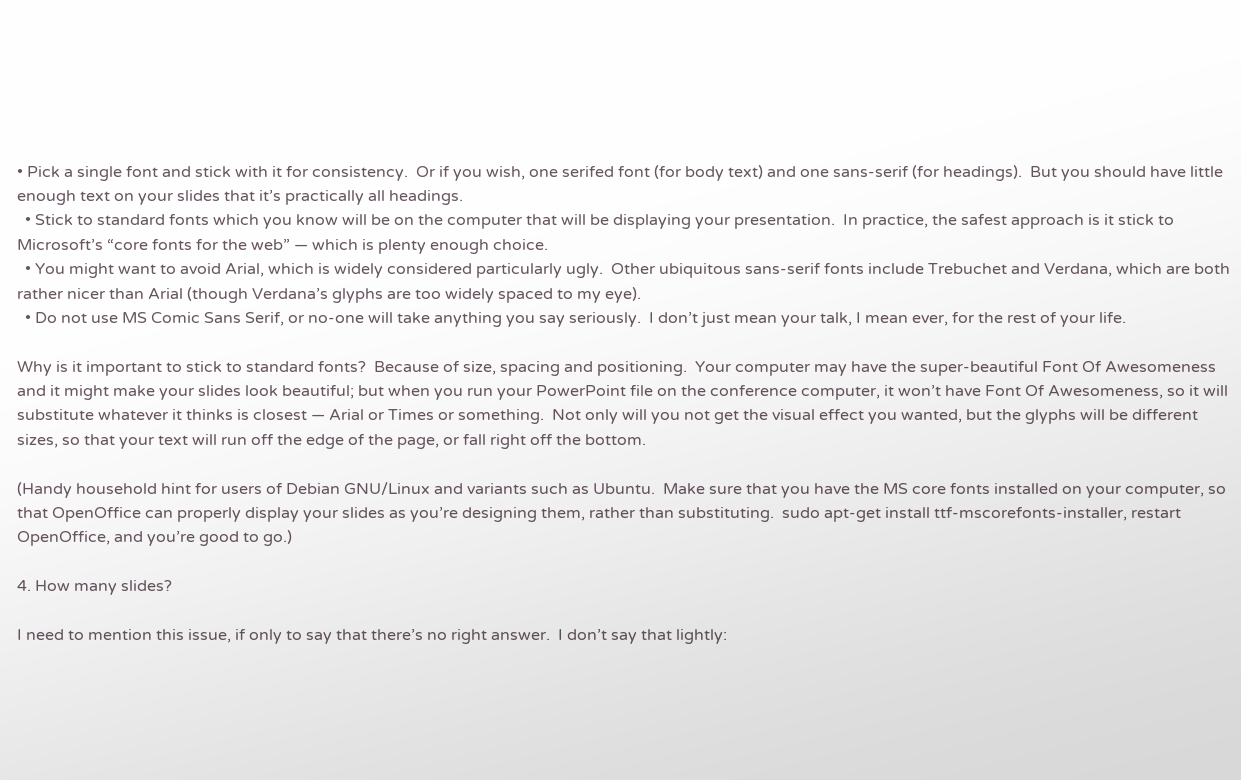• Pick a single font and stick with it for consistency.  Or if you wish, one serifed font (for body text) and one sans-serif (for headings).  But you should have little enough text on your slides that it’s practically all headings.
  • Stick to standard fonts which you know will be on the computer that will be displaying your presentation.  In practice, the safest approach is it stick to Microsoft’s “core fonts for the web” — which is plenty enough choice.
  • You might want to avoid Arial, which is widely considered particularly ugly.  Other ubiquitous sans-serif fonts include Trebuchet and Verdana, which are both rather nicer than Arial (though Verdana’s glyphs are too widely spaced to my eye).
  • Do not use MS Comic Sans Serif, or no-one will take anything you say seriously.  I don’t just mean your talk, I mean ever, for the rest of your life.

Why is it important to stick to standard fonts?  Because of size, spacing and positioning.  Your computer may have the super-beautiful Font Of Awesomeness and it might make your slides look beautiful; but when you run your PowerPoint file on the conference computer, it won’t have Font Of Awesomeness, so it will substitute whatever it thinks is closest — Arial or Times or something.  Not only will you not get the visual effect you wanted, but the glyphs will be different sizes, so that your text will run off the edge of the page, or fall right off the bottom.

(Handy household hint for users of Debian GNU/Linux and variants such as Ubuntu.  Make sure that you have the MS core fonts installed on your computer, so that OpenOffice can properly display your slides as you’re designing them, rather than substituting.  sudo apt-get install ttf-mscorefonts-installer, restart OpenOffice, and you’re good to go.)

4. How many slides?

I need to mention this issue, if only to say that there’s no right answer.  I don’t say that lightly: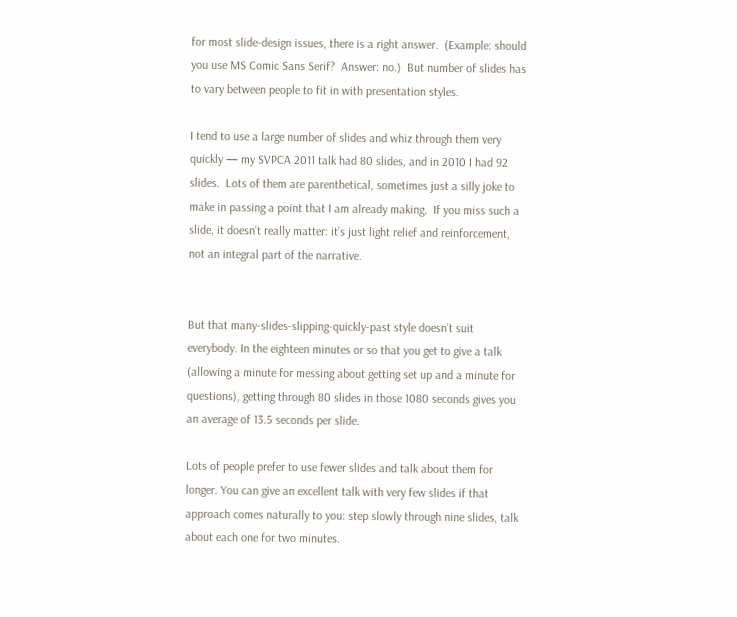for most slide-design issues, there is a right answer.  (Example: should you use MS Comic Sans Serif?  Answer: no.)  But number of slides has to vary between people to fit in with presentation styles.

I tend to use a large number of slides and whiz through them very quickly — my SVPCA 2011 talk had 80 slides, and in 2010 I had 92 slides.  Lots of them are parenthetical, sometimes just a silly joke to make in passing a point that I am already making.  If you miss such a slide, it doesn’t really matter: it’s just light relief and reinforcement, not an integral part of the narrative.


But that many-slides-slipping-quickly-past style doesn’t suit everybody. In the eighteen minutes or so that you get to give a talk (allowing a minute for messing about getting set up and a minute for questions), getting through 80 slides in those 1080 seconds gives you an average of 13.5 seconds per slide.

Lots of people prefer to use fewer slides and talk about them for longer. You can give an excellent talk with very few slides if that approach comes naturally to you: step slowly through nine slides, talk about each one for two minutes.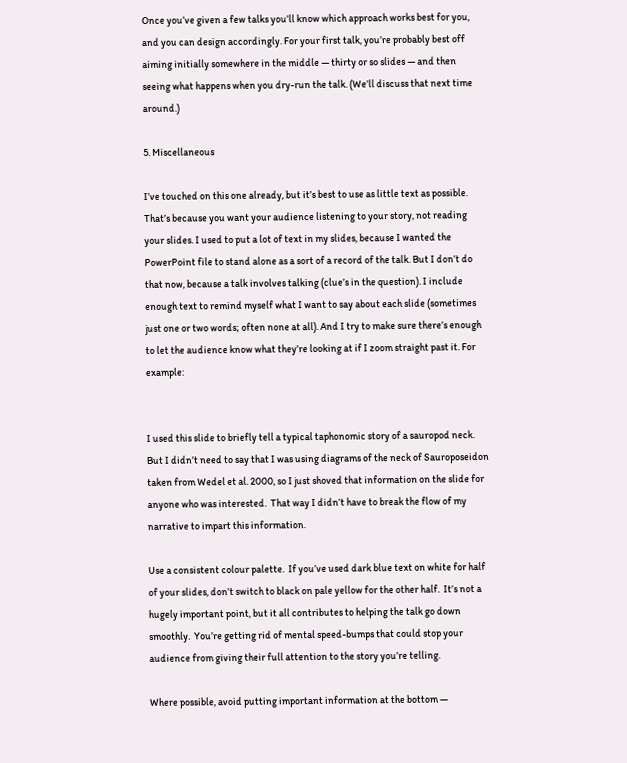Once you’ve given a few talks you’ll know which approach works best for you, and you can design accordingly. For your first talk, you’re probably best off aiming initially somewhere in the middle — thirty or so slides — and then seeing what happens when you dry-run the talk. (We’ll discuss that next time around.)

5. Miscellaneous

I’ve touched on this one already, but it’s best to use as little text as possible. That’s because you want your audience listening to your story, not reading your slides. I used to put a lot of text in my slides, because I wanted the PowerPoint file to stand alone as a sort of a record of the talk. But I don’t do that now, because a talk involves talking (clue’s in the question). I include enough text to remind myself what I want to say about each slide (sometimes just one or two words; often none at all). And I try to make sure there’s enough to let the audience know what they’re looking at if I zoom straight past it. For example:


I used this slide to briefly tell a typical taphonomic story of a sauropod neck.  But I didn’t need to say that I was using diagrams of the neck of Sauroposeidon taken from Wedel et al. 2000, so I just shoved that information on the slide for anyone who was interested.  That way I didn’t have to break the flow of my narrative to impart this information.

Use a consistent colour palette.  If you’ve used dark blue text on white for half of your slides, don’t switch to black on pale yellow for the other half.  It’s not a hugely important point, but it all contributes to helping the talk go down smoothly.  You’re getting rid of mental speed-bumps that could stop your audience from giving their full attention to the story you’re telling.

Where possible, avoid putting important information at the bottom —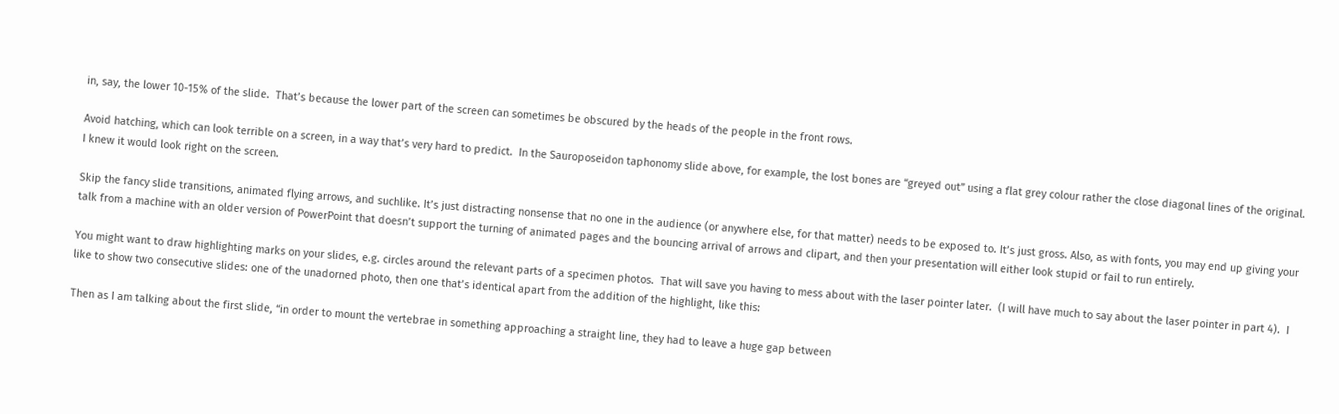in, say, the lower 10-15% of the slide.  That’s because the lower part of the screen can sometimes be obscured by the heads of the people in the front rows.

Avoid hatching, which can look terrible on a screen, in a way that’s very hard to predict.  In the Sauroposeidon taphonomy slide above, for example, the lost bones are “greyed out” using a flat grey colour rather the close diagonal lines of the original.  I knew it would look right on the screen.

Skip the fancy slide transitions, animated flying arrows, and suchlike. It’s just distracting nonsense that no one in the audience (or anywhere else, for that matter) needs to be exposed to. It’s just gross. Also, as with fonts, you may end up giving your talk from a machine with an older version of PowerPoint that doesn’t support the turning of animated pages and the bouncing arrival of arrows and clipart, and then your presentation will either look stupid or fail to run entirely.

You might want to draw highlighting marks on your slides, e.g. circles around the relevant parts of a specimen photos.  That will save you having to mess about with the laser pointer later.  (I will have much to say about the laser pointer in part 4).  I like to show two consecutive slides: one of the unadorned photo, then one that’s identical apart from the addition of the highlight, like this:

Then as I am talking about the first slide, “in order to mount the vertebrae in something approaching a straight line, they had to leave a huge gap between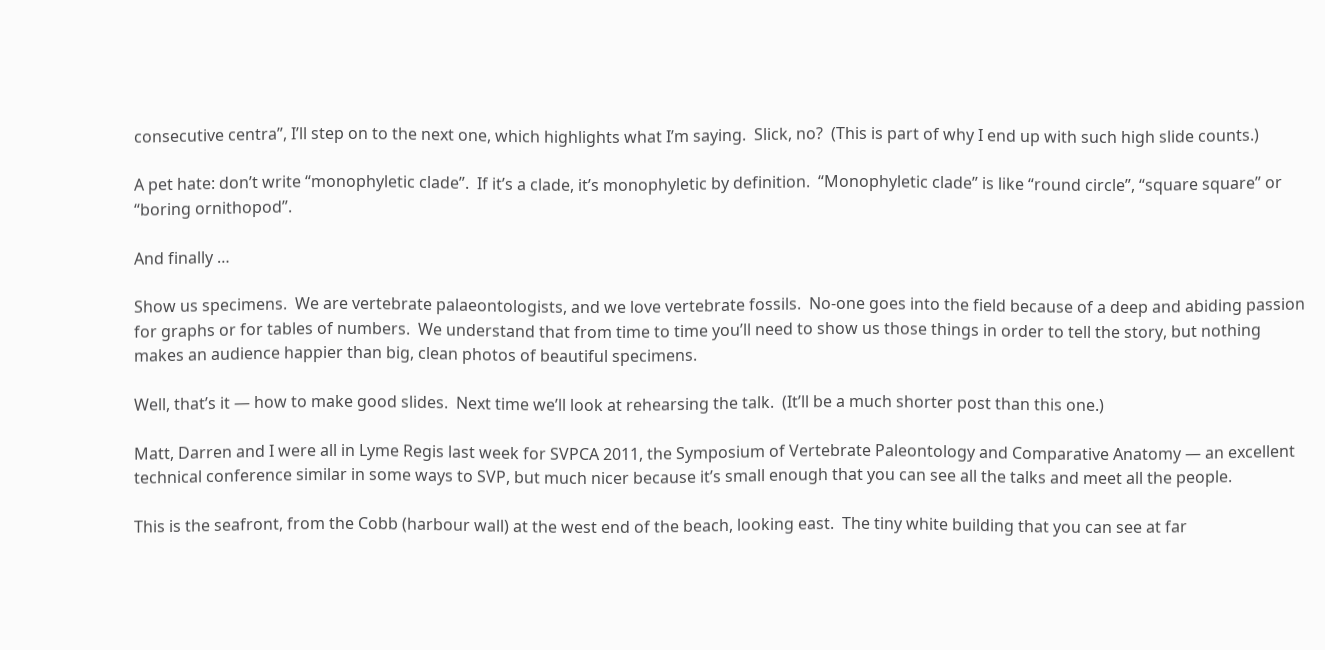consecutive centra”, I’ll step on to the next one, which highlights what I’m saying.  Slick, no?  (This is part of why I end up with such high slide counts.)

A pet hate: don’t write “monophyletic clade”.  If it’s a clade, it’s monophyletic by definition.  “Monophyletic clade” is like “round circle”, “square square” or “boring ornithopod”.

And finally …

Show us specimens.  We are vertebrate palaeontologists, and we love vertebrate fossils.  No-one goes into the field because of a deep and abiding passion for graphs or for tables of numbers.  We understand that from time to time you’ll need to show us those things in order to tell the story, but nothing makes an audience happier than big, clean photos of beautiful specimens.

Well, that’s it — how to make good slides.  Next time we’ll look at rehearsing the talk.  (It’ll be a much shorter post than this one.)

Matt, Darren and I were all in Lyme Regis last week for SVPCA 2011, the Symposium of Vertebrate Paleontology and Comparative Anatomy — an excellent technical conference similar in some ways to SVP, but much nicer because it’s small enough that you can see all the talks and meet all the people.

This is the seafront, from the Cobb (harbour wall) at the west end of the beach, looking east.  The tiny white building that you can see at far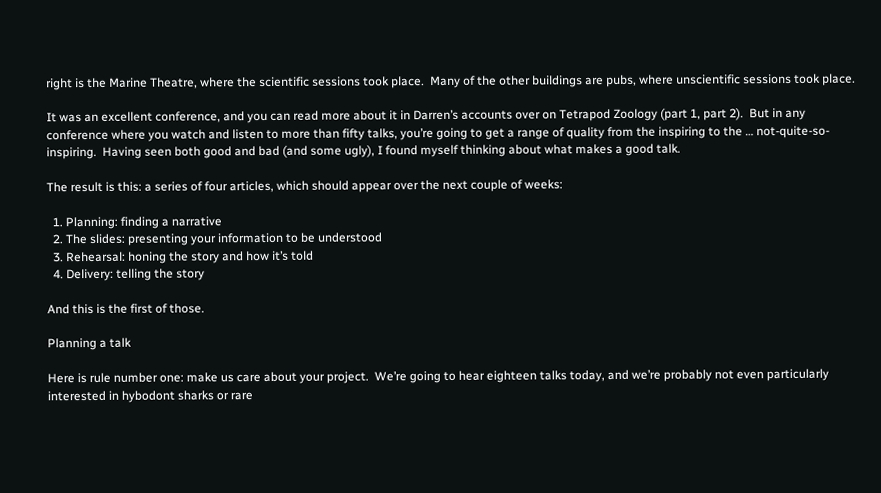right is the Marine Theatre, where the scientific sessions took place.  Many of the other buildings are pubs, where unscientific sessions took place.

It was an excellent conference, and you can read more about it in Darren’s accounts over on Tetrapod Zoology (part 1, part 2).  But in any conference where you watch and listen to more than fifty talks, you’re going to get a range of quality from the inspiring to the … not-quite-so-inspiring.  Having seen both good and bad (and some ugly), I found myself thinking about what makes a good talk.

The result is this: a series of four articles, which should appear over the next couple of weeks:

  1. Planning: finding a narrative
  2. The slides: presenting your information to be understood
  3. Rehearsal: honing the story and how it’s told
  4. Delivery: telling the story

And this is the first of those.

Planning a talk

Here is rule number one: make us care about your project.  We’re going to hear eighteen talks today, and we’re probably not even particularly interested in hybodont sharks or rare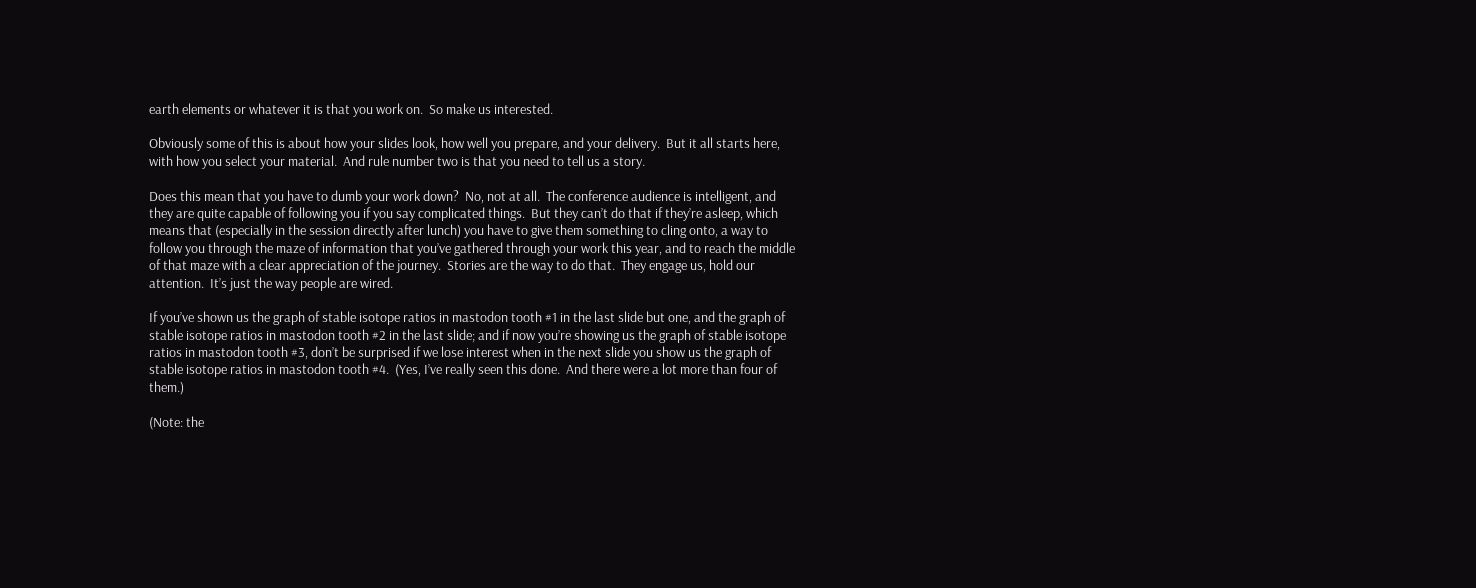earth elements or whatever it is that you work on.  So make us interested.

Obviously some of this is about how your slides look, how well you prepare, and your delivery.  But it all starts here, with how you select your material.  And rule number two is that you need to tell us a story.

Does this mean that you have to dumb your work down?  No, not at all.  The conference audience is intelligent, and they are quite capable of following you if you say complicated things.  But they can’t do that if they’re asleep, which means that (especially in the session directly after lunch) you have to give them something to cling onto, a way to follow you through the maze of information that you’ve gathered through your work this year, and to reach the middle of that maze with a clear appreciation of the journey.  Stories are the way to do that.  They engage us, hold our attention.  It’s just the way people are wired.

If you’ve shown us the graph of stable isotope ratios in mastodon tooth #1 in the last slide but one, and the graph of stable isotope ratios in mastodon tooth #2 in the last slide; and if now you’re showing us the graph of stable isotope ratios in mastodon tooth #3, don’t be surprised if we lose interest when in the next slide you show us the graph of stable isotope ratios in mastodon tooth #4.  (Yes, I’ve really seen this done.  And there were a lot more than four of them.)

(Note: the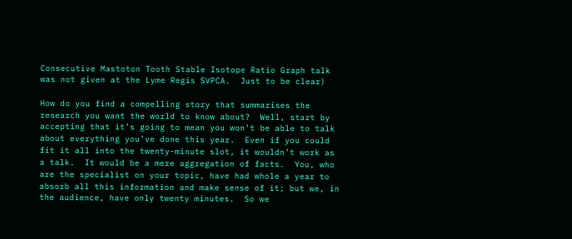Consecutive Mastoton Tooth Stable Isotope Ratio Graph talk was not given at the Lyme Regis SVPCA.  Just to be clear)

How do you find a compelling story that summarises the research you want the world to know about?  Well, start by accepting that it’s going to mean you won’t be able to talk about everything you’ve done this year.  Even if you could fit it all into the twenty-minute slot, it wouldn’t work as a talk.  It would be a mere aggregation of facts.  You, who are the specialist on your topic, have had whole a year to absorb all this information and make sense of it; but we, in the audience, have only twenty minutes.  So we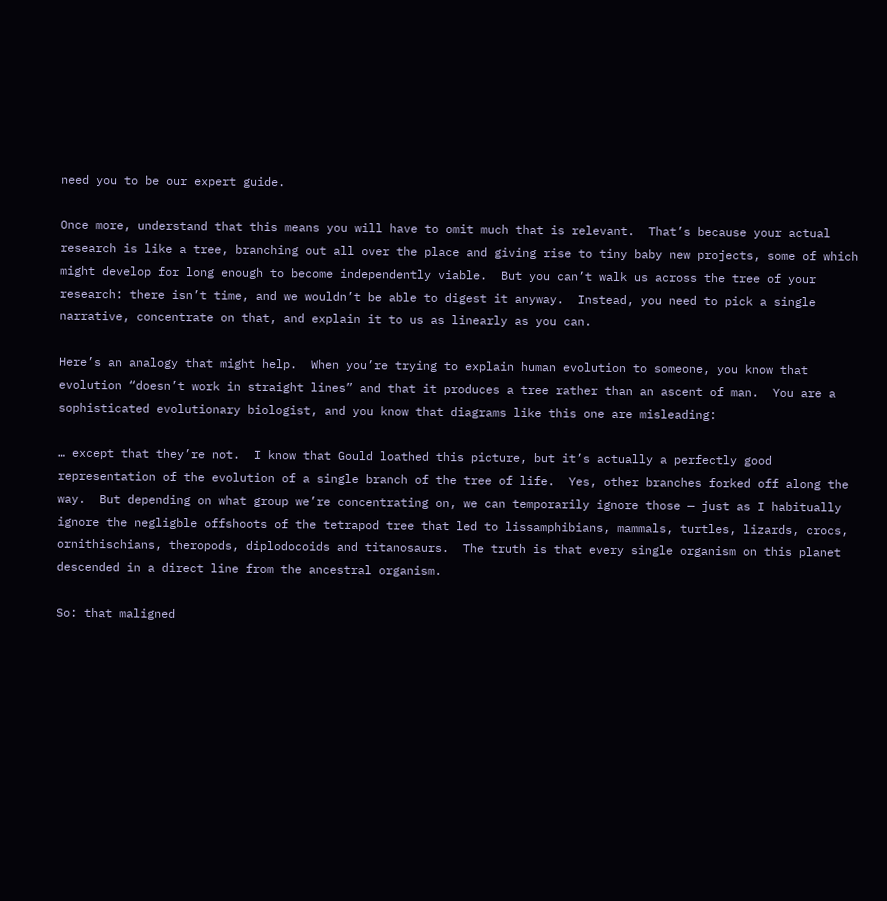need you to be our expert guide.

Once more, understand that this means you will have to omit much that is relevant.  That’s because your actual research is like a tree, branching out all over the place and giving rise to tiny baby new projects, some of which might develop for long enough to become independently viable.  But you can’t walk us across the tree of your research: there isn’t time, and we wouldn’t be able to digest it anyway.  Instead, you need to pick a single narrative, concentrate on that, and explain it to us as linearly as you can.

Here’s an analogy that might help.  When you’re trying to explain human evolution to someone, you know that evolution “doesn’t work in straight lines” and that it produces a tree rather than an ascent of man.  You are a sophisticated evolutionary biologist, and you know that diagrams like this one are misleading:

… except that they’re not.  I know that Gould loathed this picture, but it’s actually a perfectly good representation of the evolution of a single branch of the tree of life.  Yes, other branches forked off along the way.  But depending on what group we’re concentrating on, we can temporarily ignore those — just as I habitually ignore the negligble offshoots of the tetrapod tree that led to lissamphibians, mammals, turtles, lizards, crocs, ornithischians, theropods, diplodocoids and titanosaurs.  The truth is that every single organism on this planet descended in a direct line from the ancestral organism.

So: that maligned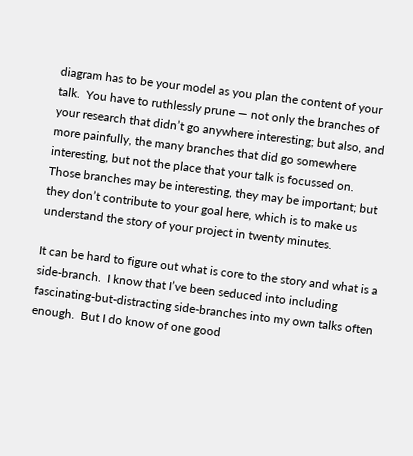diagram has to be your model as you plan the content of your talk.  You have to ruthlessly prune — not only the branches of your research that didn’t go anywhere interesting; but also, and more painfully, the many branches that did go somewhere interesting, but not the place that your talk is focussed on.  Those branches may be interesting, they may be important; but they don’t contribute to your goal here, which is to make us understand the story of your project in twenty minutes.

It can be hard to figure out what is core to the story and what is a side-branch.  I know that I’ve been seduced into including fascinating-but-distracting side-branches into my own talks often enough.  But I do know of one good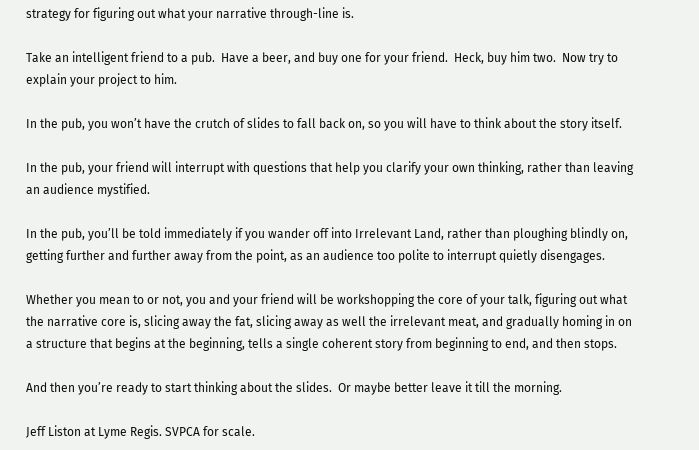strategy for figuring out what your narrative through-line is.

Take an intelligent friend to a pub.  Have a beer, and buy one for your friend.  Heck, buy him two.  Now try to explain your project to him.

In the pub, you won’t have the crutch of slides to fall back on, so you will have to think about the story itself.

In the pub, your friend will interrupt with questions that help you clarify your own thinking, rather than leaving an audience mystified.

In the pub, you’ll be told immediately if you wander off into Irrelevant Land, rather than ploughing blindly on, getting further and further away from the point, as an audience too polite to interrupt quietly disengages.

Whether you mean to or not, you and your friend will be workshopping the core of your talk, figuring out what the narrative core is, slicing away the fat, slicing away as well the irrelevant meat, and gradually homing in on a structure that begins at the beginning, tells a single coherent story from beginning to end, and then stops.

And then you’re ready to start thinking about the slides.  Or maybe better leave it till the morning.

Jeff Liston at Lyme Regis. SVPCA for scale.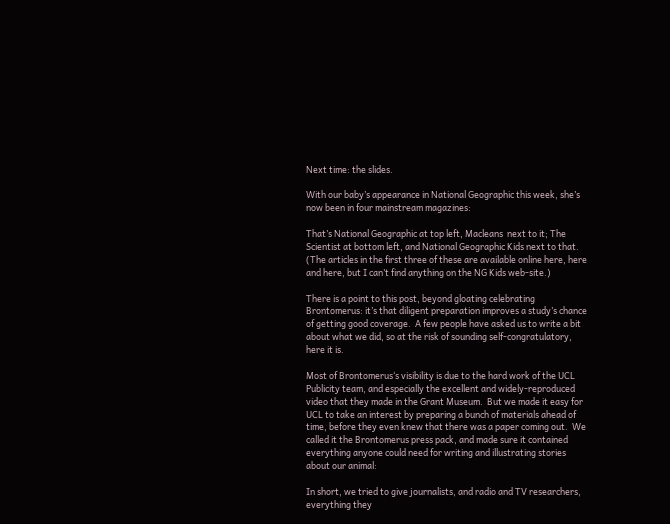Next time: the slides.

With our baby’s appearance in National Geographic this week, she’s now been in four mainstream magazines:

That’s National Geographic at top left, Macleans  next to it; The Scientist at bottom left, and National Geographic Kids next to that.  (The articles in the first three of these are available online here, here and here, but I can’t find anything on the NG Kids web-site.)

There is a point to this post, beyond gloating celebrating Brontomerus: it’s that diligent preparation improves a study’s chance of getting good coverage.  A few people have asked us to write a bit about what we did, so at the risk of sounding self-congratulatory, here it is.

Most of Brontomerus‘s visibility is due to the hard work of the UCL Publicity team, and especially the excellent and widely-reproduced video that they made in the Grant Museum.  But we made it easy for UCL to take an interest by preparing a bunch of materials ahead of time, before they even knew that there was a paper coming out.  We called it the Brontomerus press pack, and made sure it contained everything anyone could need for writing and illustrating stories about our animal:

In short, we tried to give journalists, and radio and TV researchers, everything they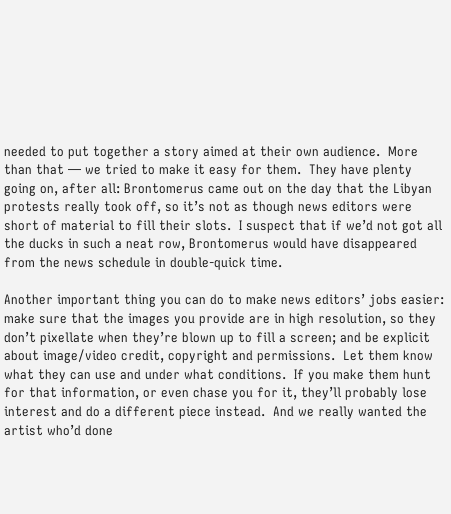needed to put together a story aimed at their own audience.  More than that — we tried to make it easy for them.  They have plenty going on, after all: Brontomerus came out on the day that the Libyan protests really took off, so it’s not as though news editors were short of material to fill their slots.  I suspect that if we’d not got all the ducks in such a neat row, Brontomerus would have disappeared from the news schedule in double-quick time.

Another important thing you can do to make news editors’ jobs easier: make sure that the images you provide are in high resolution, so they don’t pixellate when they’re blown up to fill a screen; and be explicit about image/video credit, copyright and permissions.  Let them know what they can use and under what conditions.  If you make them hunt for that information, or even chase you for it, they’ll probably lose interest and do a different piece instead.  And we really wanted the artist who’d done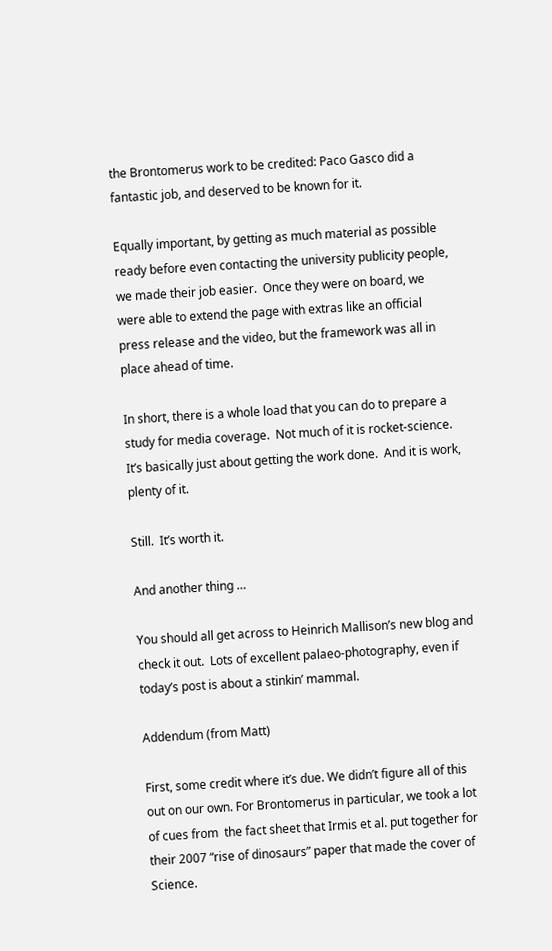the Brontomerus work to be credited: Paco Gasco did a fantastic job, and deserved to be known for it.

Equally important, by getting as much material as possible ready before even contacting the university publicity people, we made their job easier.  Once they were on board, we were able to extend the page with extras like an official press release and the video, but the framework was all in place ahead of time.

In short, there is a whole load that you can do to prepare a study for media coverage.  Not much of it is rocket-science.  It’s basically just about getting the work done.  And it is work, plenty of it.

Still.  It’s worth it.

And another thing …

You should all get across to Heinrich Mallison’s new blog and check it out.  Lots of excellent palaeo-photography, even if today’s post is about a stinkin’ mammal.

Addendum (from Matt)

First, some credit where it’s due. We didn’t figure all of this out on our own. For Brontomerus in particular, we took a lot of cues from  the fact sheet that Irmis et al. put together for their 2007 “rise of dinosaurs” paper that made the cover of Science.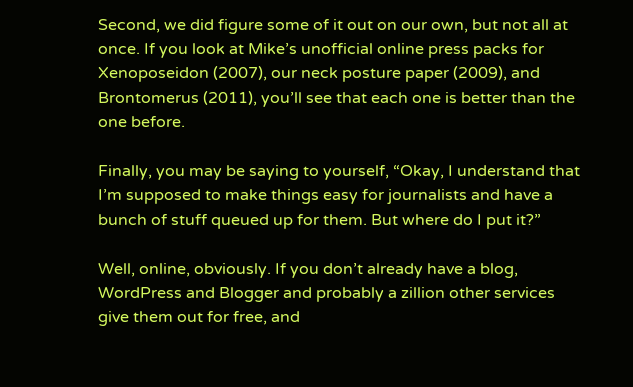Second, we did figure some of it out on our own, but not all at once. If you look at Mike’s unofficial online press packs for Xenoposeidon (2007), our neck posture paper (2009), and Brontomerus (2011), you’ll see that each one is better than the one before.

Finally, you may be saying to yourself, “Okay, I understand that I’m supposed to make things easy for journalists and have a bunch of stuff queued up for them. But where do I put it?”

Well, online, obviously. If you don’t already have a blog, WordPress and Blogger and probably a zillion other services give them out for free, and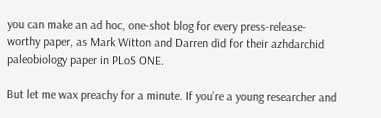you can make an ad hoc, one-shot blog for every press-release-worthy paper, as Mark Witton and Darren did for their azhdarchid paleobiology paper in PLoS ONE.

But let me wax preachy for a minute. If you’re a young researcher and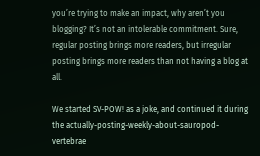you’re trying to make an impact, why aren’t you blogging? It’s not an intolerable commitment. Sure, regular posting brings more readers, but irregular posting brings more readers than not having a blog at all.

We started SV-POW! as a joke, and continued it during the actually-posting-weekly-about-sauropod-vertebrae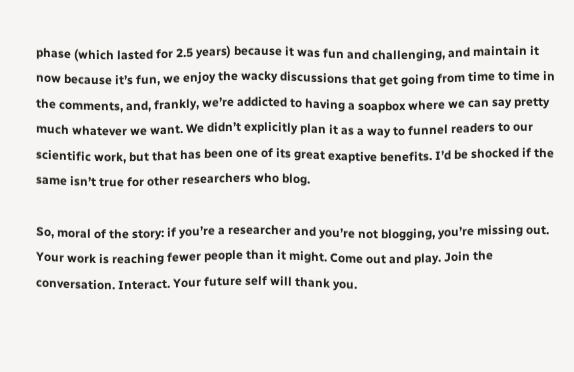phase (which lasted for 2.5 years) because it was fun and challenging, and maintain it now because it’s fun, we enjoy the wacky discussions that get going from time to time in the comments, and, frankly, we’re addicted to having a soapbox where we can say pretty much whatever we want. We didn’t explicitly plan it as a way to funnel readers to our scientific work, but that has been one of its great exaptive benefits. I’d be shocked if the same isn’t true for other researchers who blog.

So, moral of the story: if you’re a researcher and you’re not blogging, you’re missing out. Your work is reaching fewer people than it might. Come out and play. Join the conversation. Interact. Your future self will thank you.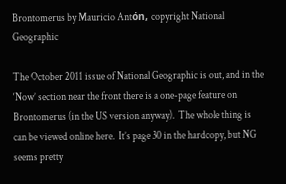Brontomerus by Mauricio Antόn, copyright National Geographic

The October 2011 issue of National Geographic is out, and in the ‘Now’ section near the front there is a one-page feature on Brontomerus (in the US version anyway).  The whole thing is can be viewed online here.  It’s page 30 in the hardcopy, but NG seems pretty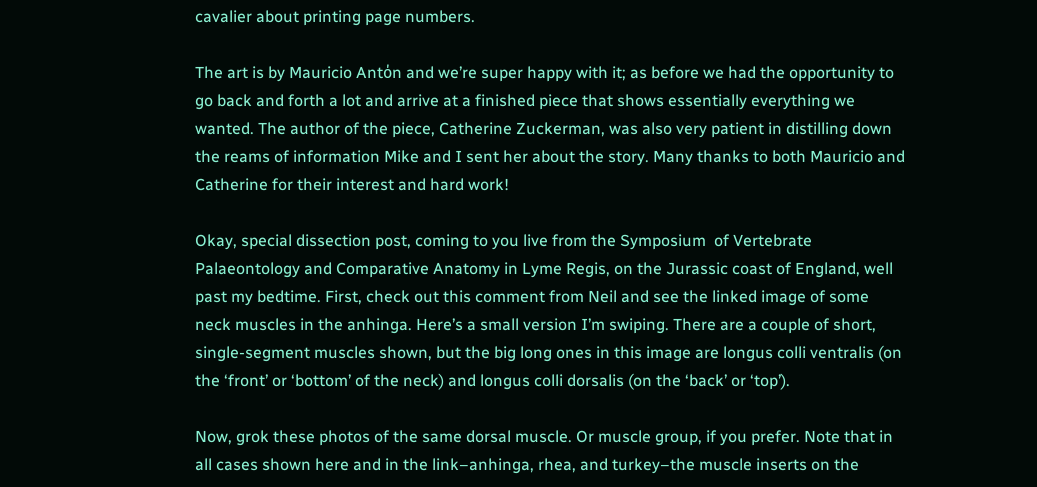cavalier about printing page numbers.

The art is by Mauricio Antόn and we’re super happy with it; as before we had the opportunity to go back and forth a lot and arrive at a finished piece that shows essentially everything we wanted. The author of the piece, Catherine Zuckerman, was also very patient in distilling down the reams of information Mike and I sent her about the story. Many thanks to both Mauricio and Catherine for their interest and hard work!

Okay, special dissection post, coming to you live from the Symposium  of Vertebrate Palaeontology and Comparative Anatomy in Lyme Regis, on the Jurassic coast of England, well past my bedtime. First, check out this comment from Neil and see the linked image of some neck muscles in the anhinga. Here’s a small version I’m swiping. There are a couple of short, single-segment muscles shown, but the big long ones in this image are longus colli ventralis (on the ‘front’ or ‘bottom’ of the neck) and longus colli dorsalis (on the ‘back’ or ‘top’).

Now, grok these photos of the same dorsal muscle. Or muscle group, if you prefer. Note that in all cases shown here and in the link–anhinga, rhea, and turkey–the muscle inserts on the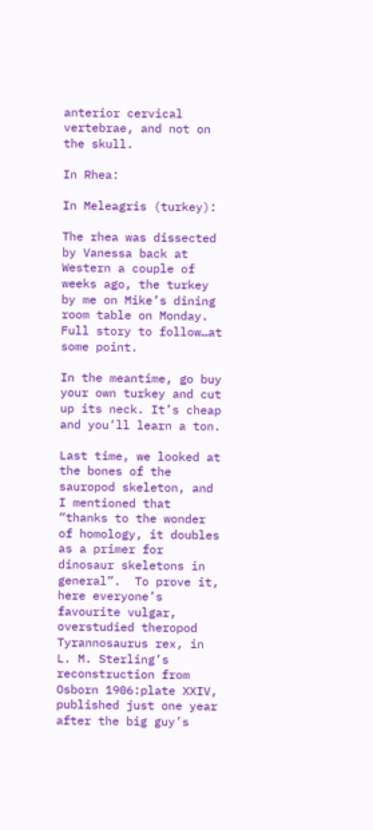anterior cervical vertebrae, and not on the skull.

In Rhea:

In Meleagris (turkey):

The rhea was dissected by Vanessa back at Western a couple of weeks ago, the turkey by me on Mike’s dining room table on Monday. Full story to follow…at some point.

In the meantime, go buy your own turkey and cut up its neck. It’s cheap and you’ll learn a ton.

Last time, we looked at the bones of the sauropod skeleton, and I mentioned that “thanks to the wonder of homology, it doubles as a primer for dinosaur skeletons in general”.  To prove it, here everyone’s favourite vulgar, overstudied theropod Tyrannosaurus rex, in L. M. Sterling’s reconstruction from Osborn 1906:plate XXIV, published just one year after the big guy’s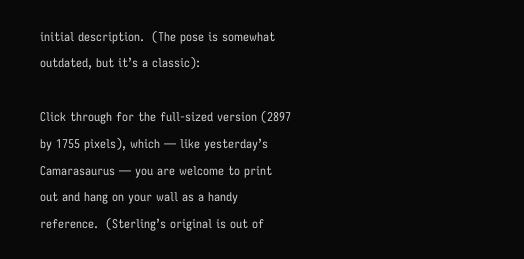initial description.  (The pose is somewhat outdated, but it’s a classic):

Click through for the full-sized version (2897 by 1755 pixels), which — like yesterday’s Camarasaurus — you are welcome to print out and hang on your wall as a handy reference.  (Sterling’s original is out of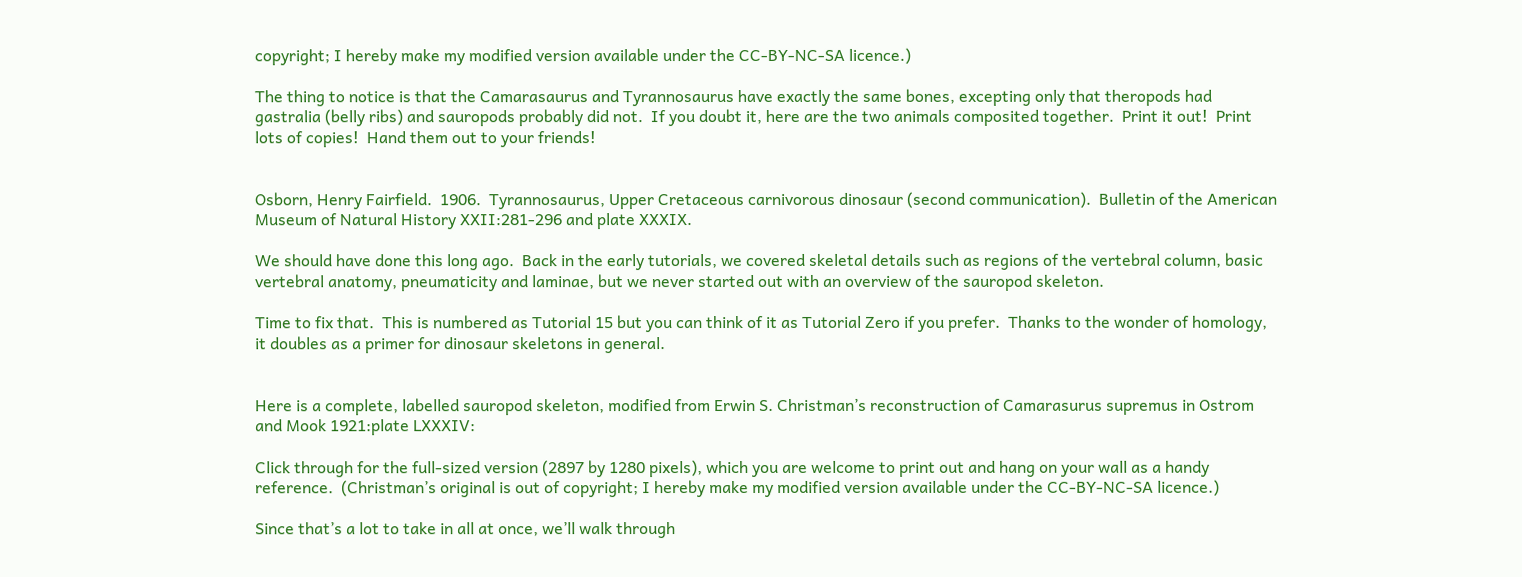copyright; I hereby make my modified version available under the CC-BY-NC-SA licence.)

The thing to notice is that the Camarasaurus and Tyrannosaurus have exactly the same bones, excepting only that theropods had gastralia (belly ribs) and sauropods probably did not.  If you doubt it, here are the two animals composited together.  Print it out!  Print lots of copies!  Hand them out to your friends!


Osborn, Henry Fairfield.  1906.  Tyrannosaurus, Upper Cretaceous carnivorous dinosaur (second communication).  Bulletin of the American Museum of Natural History XXII:281-296 and plate XXXIX.

We should have done this long ago.  Back in the early tutorials, we covered skeletal details such as regions of the vertebral column, basic vertebral anatomy, pneumaticity and laminae, but we never started out with an overview of the sauropod skeleton.

Time to fix that.  This is numbered as Tutorial 15 but you can think of it as Tutorial Zero if you prefer.  Thanks to the wonder of homology, it doubles as a primer for dinosaur skeletons in general.


Here is a complete, labelled sauropod skeleton, modified from Erwin S. Christman’s reconstruction of Camarasurus supremus in Ostrom and Mook 1921:plate LXXXIV:

Click through for the full-sized version (2897 by 1280 pixels), which you are welcome to print out and hang on your wall as a handy reference.  (Christman’s original is out of copyright; I hereby make my modified version available under the CC-BY-NC-SA licence.)

Since that’s a lot to take in all at once, we’ll walk through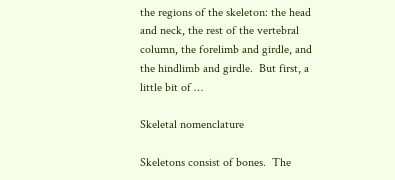the regions of the skeleton: the head and neck, the rest of the vertebral column, the forelimb and girdle, and the hindlimb and girdle.  But first, a little bit of …

Skeletal nomenclature

Skeletons consist of bones.  The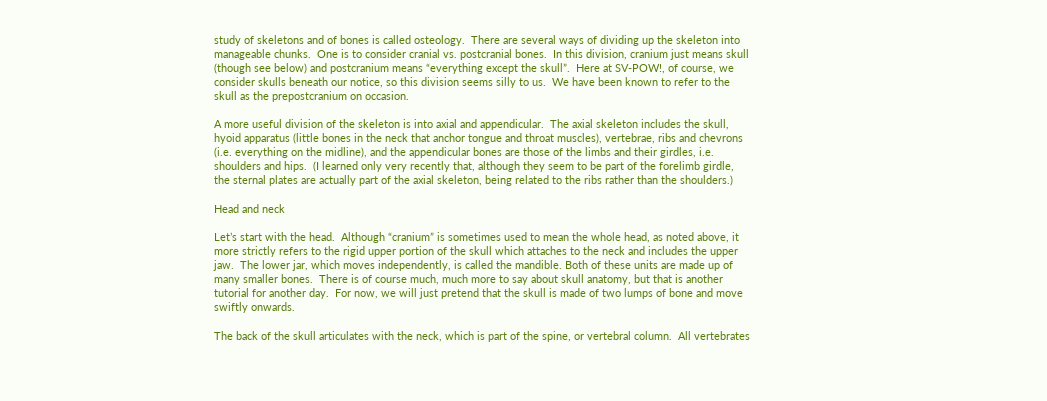study of skeletons and of bones is called osteology.  There are several ways of dividing up the skeleton into manageable chunks.  One is to consider cranial vs. postcranial bones.  In this division, cranium just means skull (though see below) and postcranium means “everything except the skull”.  Here at SV-POW!, of course, we consider skulls beneath our notice, so this division seems silly to us.  We have been known to refer to the skull as the prepostcranium on occasion.

A more useful division of the skeleton is into axial and appendicular.  The axial skeleton includes the skull, hyoid apparatus (little bones in the neck that anchor tongue and throat muscles), vertebrae, ribs and chevrons (i.e. everything on the midline), and the appendicular bones are those of the limbs and their girdles, i.e. shoulders and hips.  (I learned only very recently that, although they seem to be part of the forelimb girdle, the sternal plates are actually part of the axial skeleton, being related to the ribs rather than the shoulders.)

Head and neck

Let’s start with the head.  Although “cranium” is sometimes used to mean the whole head, as noted above, it more strictly refers to the rigid upper portion of the skull which attaches to the neck and includes the upper jaw.  The lower jar, which moves independently, is called the mandible. Both of these units are made up of many smaller bones.  There is of course much, much more to say about skull anatomy, but that is another tutorial for another day.  For now, we will just pretend that the skull is made of two lumps of bone and move swiftly onwards.

The back of the skull articulates with the neck, which is part of the spine, or vertebral column.  All vertebrates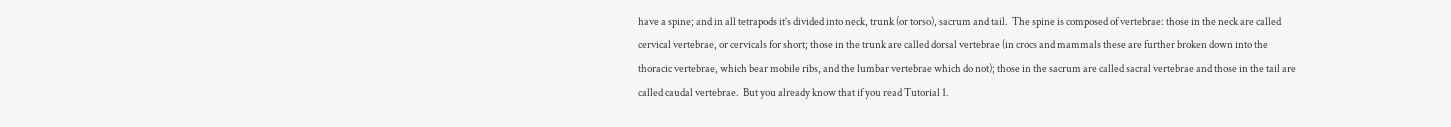have a spine; and in all tetrapods it’s divided into neck, trunk (or torso), sacrum and tail.  The spine is composed of vertebrae: those in the neck are called cervical vertebrae, or cervicals for short; those in the trunk are called dorsal vertebrae (in crocs and mammals these are further broken down into the thoracic vertebrae, which bear mobile ribs, and the lumbar vertebrae which do not); those in the sacrum are called sacral vertebrae and those in the tail are called caudal vertebrae.  But you already know that if you read Tutorial 1.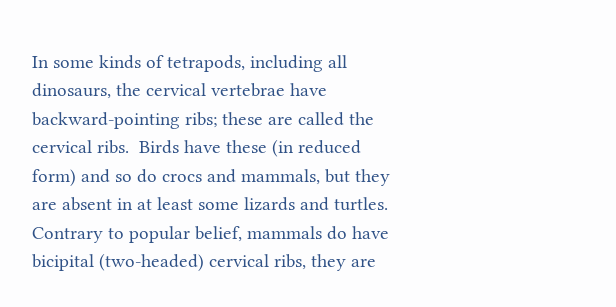In some kinds of tetrapods, including all dinosaurs, the cervical vertebrae have backward-pointing ribs; these are called the cervical ribs.  Birds have these (in reduced form) and so do crocs and mammals, but they are absent in at least some lizards and turtles. Contrary to popular belief, mammals do have bicipital (two-headed) cervical ribs, they are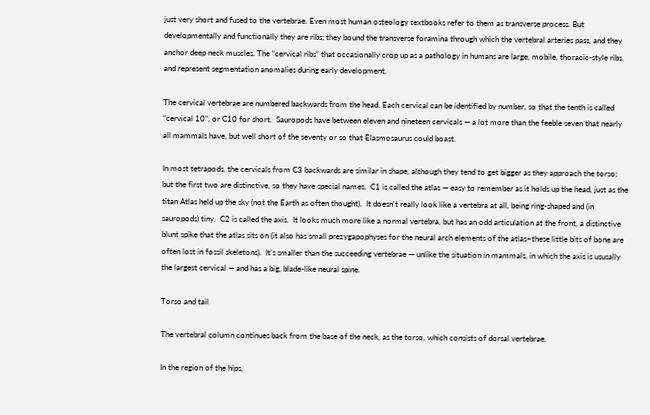just very short and fused to the vertebrae. Even most human osteology textbooks refer to them as transverse process. But developmentally and functionally they are ribs; they bound the transverse foramina through which the vertebral arteries pass, and they anchor deep neck muscles. The “cervical ribs” that occasionally crop up as a pathology in humans are large, mobile, thoracic-style ribs, and represent segmentation anomalies during early development.

The cervical vertebrae are numbered backwards from the head. Each cervical can be identified by number, so that the tenth is called “cervical 10”, or C10 for short.  Sauropods have between eleven and nineteen cervicals — a lot more than the feeble seven that nearly all mammals have, but well short of the seventy or so that Elasmosaurus could boast.

In most tetrapods, the cervicals from C3 backwards are similar in shape, although they tend to get bigger as they approach the torso; but the first two are distinctive, so they have special names.  C1 is called the atlas — easy to remember as it holds up the head, just as the titan Atlas held up the sky (not the Earth as often thought).  It doesn’t really look like a vertebra at all, being ring-shaped and (in sauropods) tiny.  C2 is called the axis.  It looks much more like a normal vertebra, but has an odd articulation at the front, a distinctive blunt spike that the atlas sits on (it also has small prezygapophyses for the neural arch elements of the atlas–these little bits of bone are often lost in fossil skeletons).  It’s smaller than the succeeding vertebrae — unlike the situation in mammals, in which the axis is ususally the largest cervical — and has a big, blade-like neural spine.

Torso and tail

The vertebral column continues back from the base of the neck, as the torso, which consists of dorsal vertebrae.

In the region of the hips,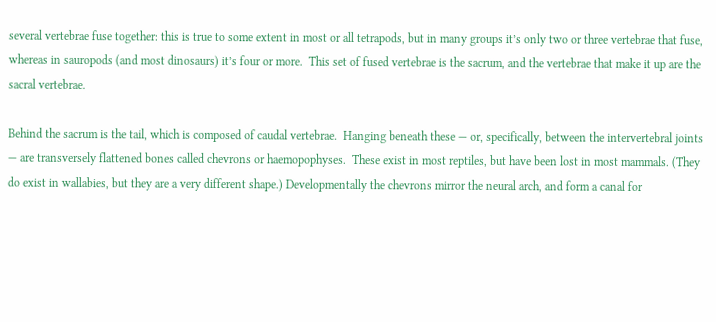several vertebrae fuse together: this is true to some extent in most or all tetrapods, but in many groups it’s only two or three vertebrae that fuse, whereas in sauropods (and most dinosaurs) it’s four or more.  This set of fused vertebrae is the sacrum, and the vertebrae that make it up are the sacral vertebrae.

Behind the sacrum is the tail, which is composed of caudal vertebrae.  Hanging beneath these — or, specifically, between the intervertebral joints — are transversely flattened bones called chevrons or haemopophyses.  These exist in most reptiles, but have been lost in most mammals. (They do exist in wallabies, but they are a very different shape.) Developmentally the chevrons mirror the neural arch, and form a canal for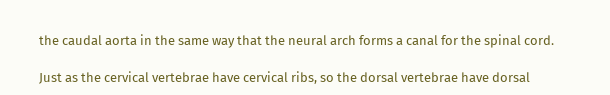the caudal aorta in the same way that the neural arch forms a canal for the spinal cord.

Just as the cervical vertebrae have cervical ribs, so the dorsal vertebrae have dorsal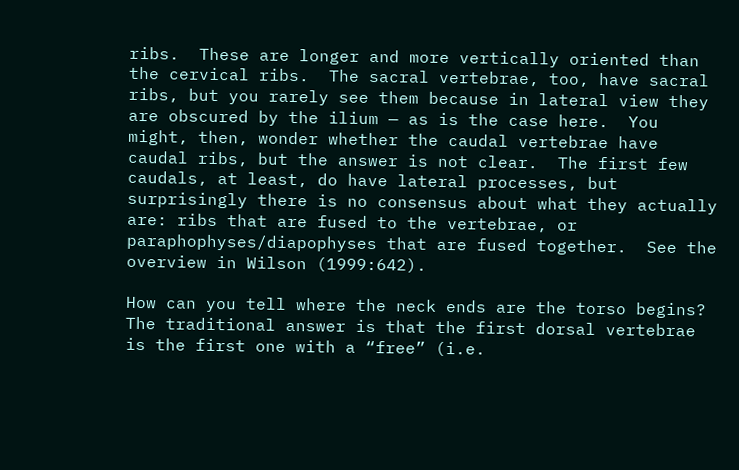ribs.  These are longer and more vertically oriented than the cervical ribs.  The sacral vertebrae, too, have sacral ribs, but you rarely see them because in lateral view they are obscured by the ilium — as is the case here.  You might, then, wonder whether the caudal vertebrae have caudal ribs, but the answer is not clear.  The first few caudals, at least, do have lateral processes, but surprisingly there is no consensus about what they actually are: ribs that are fused to the vertebrae, or paraphophyses/diapophyses that are fused together.  See the overview in Wilson (1999:642).

How can you tell where the neck ends are the torso begins?  The traditional answer is that the first dorsal vertebrae is the first one with a “free” (i.e.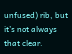unfused) rib, but it’s not always that clear.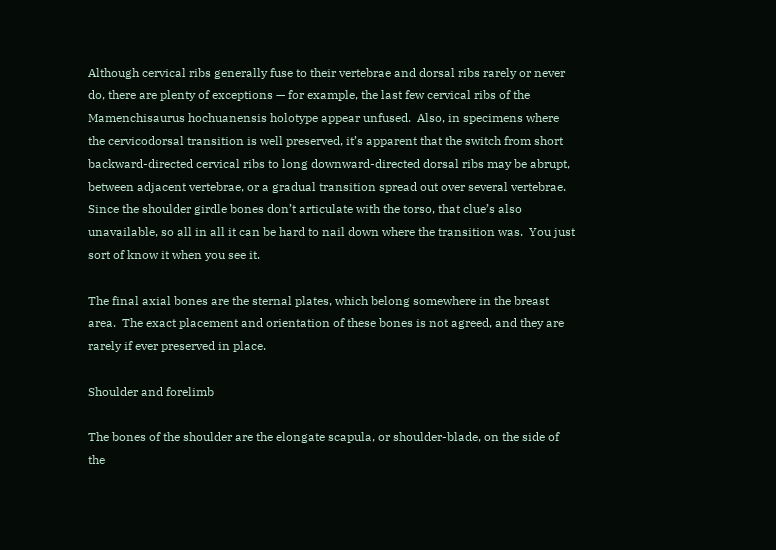Although cervical ribs generally fuse to their vertebrae and dorsal ribs rarely or never do, there are plenty of exceptions — for example, the last few cervical ribs of the Mamenchisaurus hochuanensis holotype appear unfused.  Also, in specimens where the cervicodorsal transition is well preserved, it’s apparent that the switch from short backward-directed cervical ribs to long downward-directed dorsal ribs may be abrupt, between adjacent vertebrae, or a gradual transition spread out over several vertebrae. Since the shoulder girdle bones don’t articulate with the torso, that clue’s also unavailable, so all in all it can be hard to nail down where the transition was.  You just sort of know it when you see it.

The final axial bones are the sternal plates, which belong somewhere in the breast area.  The exact placement and orientation of these bones is not agreed, and they are rarely if ever preserved in place.

Shoulder and forelimb

The bones of the shoulder are the elongate scapula, or shoulder-blade, on the side of the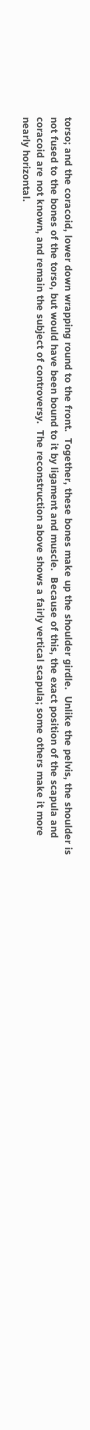torso; and the coracoid, lower down wrapping round to the front.  Together, these bones make up the shoulder girdle.  Unlike the pelvis, the shoulder is not fused to the bones of the torso, but would have been bound to it by ligament and muscle.  Because of this, the exact position of the scapula and coracoid are not known, and remain the subject of controversy.  The reconstruction above shows a fairly vertical scapula; some others make it more nearly horizontal.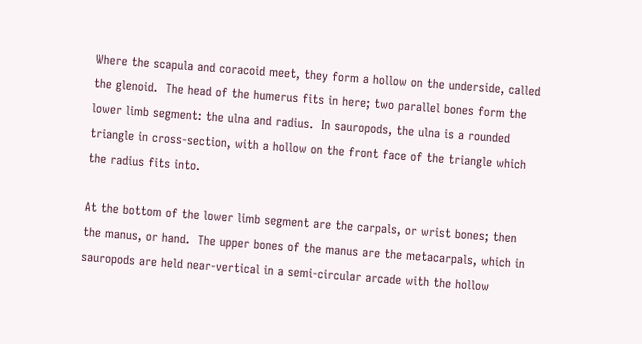Where the scapula and coracoid meet, they form a hollow on the underside, called the glenoid.  The head of the humerus fits in here; two parallel bones form the lower limb segment: the ulna and radius.  In sauropods, the ulna is a rounded triangle in cross-section, with a hollow on the front face of the triangle which the radius fits into.

At the bottom of the lower limb segment are the carpals, or wrist bones; then the manus, or hand.  The upper bones of the manus are the metacarpals, which in sauropods are held near-vertical in a semi-circular arcade with the hollow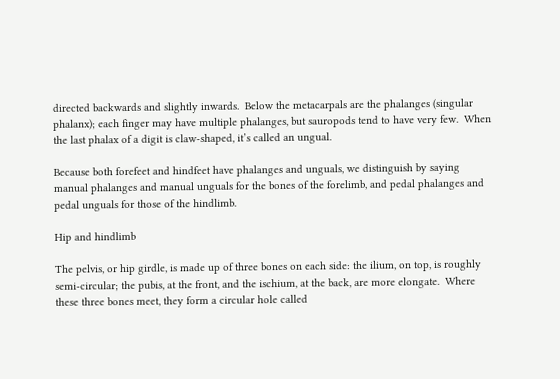directed backwards and slightly inwards.  Below the metacarpals are the phalanges (singular phalanx); each finger may have multiple phalanges, but sauropods tend to have very few.  When the last phalax of a digit is claw-shaped, it’s called an ungual.

Because both forefeet and hindfeet have phalanges and unguals, we distinguish by saying manual phalanges and manual unguals for the bones of the forelimb, and pedal phalanges and pedal unguals for those of the hindlimb.

Hip and hindlimb

The pelvis, or hip girdle, is made up of three bones on each side: the ilium, on top, is roughly semi-circular; the pubis, at the front, and the ischium, at the back, are more elongate.  Where these three bones meet, they form a circular hole called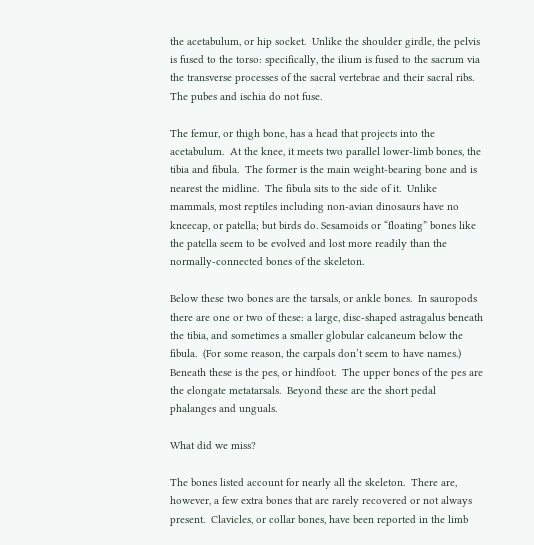the acetabulum, or hip socket.  Unlike the shoulder girdle, the pelvis is fused to the torso: specifically, the ilium is fused to the sacrum via the transverse processes of the sacral vertebrae and their sacral ribs.  The pubes and ischia do not fuse.

The femur, or thigh bone, has a head that projects into the acetabulum.  At the knee, it meets two parallel lower-limb bones, the tibia and fibula.  The former is the main weight-bearing bone and is nearest the midline.  The fibula sits to the side of it.  Unlike mammals, most reptiles including non-avian dinosaurs have no kneecap, or patella; but birds do. Sesamoids or “floating” bones like the patella seem to be evolved and lost more readily than the normally-connected bones of the skeleton.

Below these two bones are the tarsals, or ankle bones.  In sauropods there are one or two of these: a large, disc-shaped astragalus beneath the tibia, and sometimes a smaller globular calcaneum below the fibula.  (For some reason, the carpals don’t seem to have names.)  Beneath these is the pes, or hindfoot.  The upper bones of the pes are the elongate metatarsals.  Beyond these are the short pedal phalanges and unguals.

What did we miss?

The bones listed account for nearly all the skeleton.  There are, however, a few extra bones that are rarely recovered or not always present.  Clavicles, or collar bones, have been reported in the limb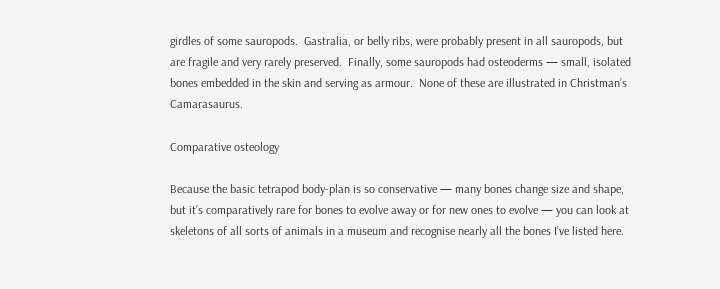girdles of some sauropods.  Gastralia, or belly ribs, were probably present in all sauropods, but are fragile and very rarely preserved.  Finally, some sauropods had osteoderms — small, isolated bones embedded in the skin and serving as armour.  None of these are illustrated in Christman’s Camarasaurus.

Comparative osteology

Because the basic tetrapod body-plan is so conservative — many bones change size and shape, but it’s comparatively rare for bones to evolve away or for new ones to evolve — you can look at skeletons of all sorts of animals in a museum and recognise nearly all the bones I’ve listed here.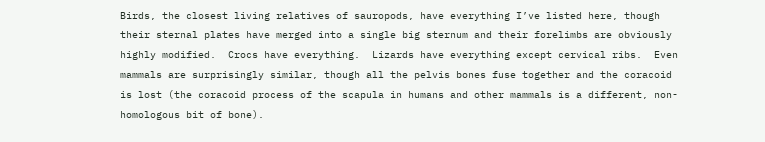Birds, the closest living relatives of sauropods, have everything I’ve listed here, though their sternal plates have merged into a single big sternum and their forelimbs are obviously highly modified.  Crocs have everything.  Lizards have everything except cervical ribs.  Even mammals are surprisingly similar, though all the pelvis bones fuse together and the coracoid is lost (the coracoid process of the scapula in humans and other mammals is a different, non-homologous bit of bone).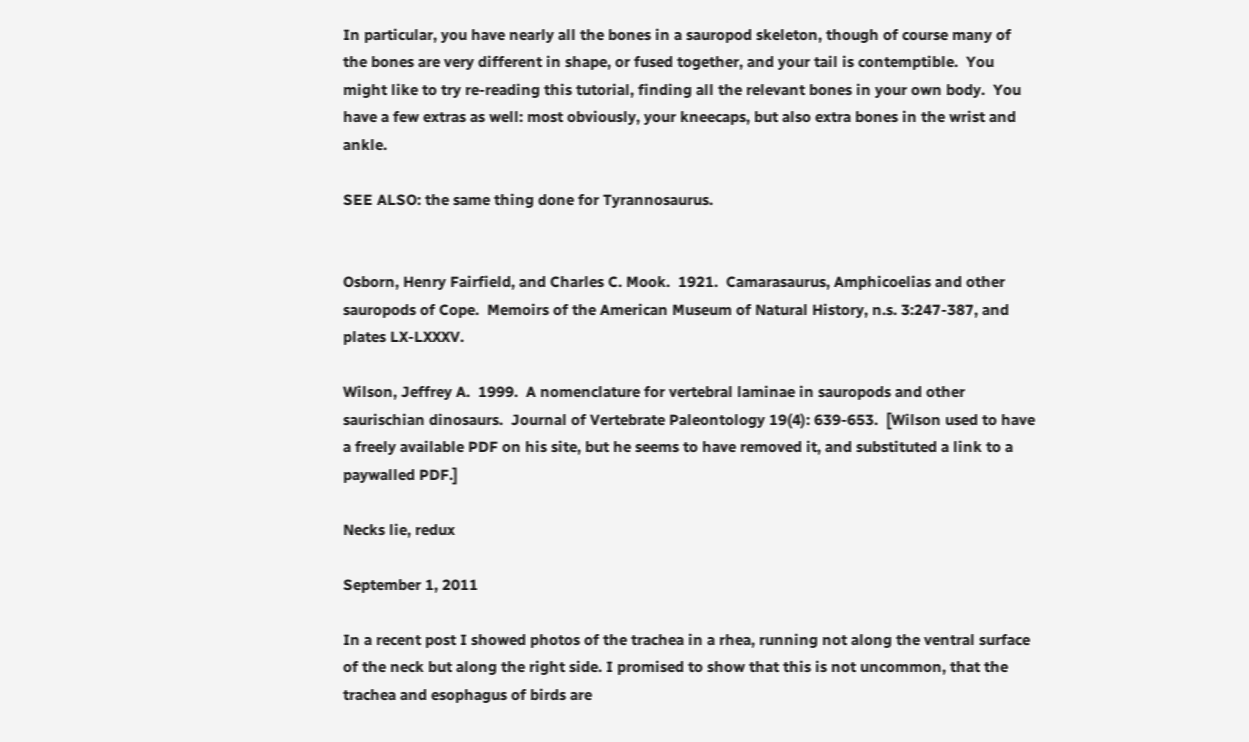In particular, you have nearly all the bones in a sauropod skeleton, though of course many of the bones are very different in shape, or fused together, and your tail is contemptible.  You might like to try re-reading this tutorial, finding all the relevant bones in your own body.  You have a few extras as well: most obviously, your kneecaps, but also extra bones in the wrist and ankle.

SEE ALSO: the same thing done for Tyrannosaurus.


Osborn, Henry Fairfield, and Charles C. Mook.  1921.  Camarasaurus, Amphicoelias and other sauropods of Cope.  Memoirs of the American Museum of Natural History, n.s. 3:247-387, and plates LX-LXXXV.

Wilson, Jeffrey A.  1999.  A nomenclature for vertebral laminae in sauropods and other saurischian dinosaurs.  Journal of Vertebrate Paleontology 19(4): 639-653.  [Wilson used to have a freely available PDF on his site, but he seems to have removed it, and substituted a link to a paywalled PDF.]

Necks lie, redux

September 1, 2011

In a recent post I showed photos of the trachea in a rhea, running not along the ventral surface of the neck but along the right side. I promised to show that this is not uncommon, that the trachea and esophagus of birds are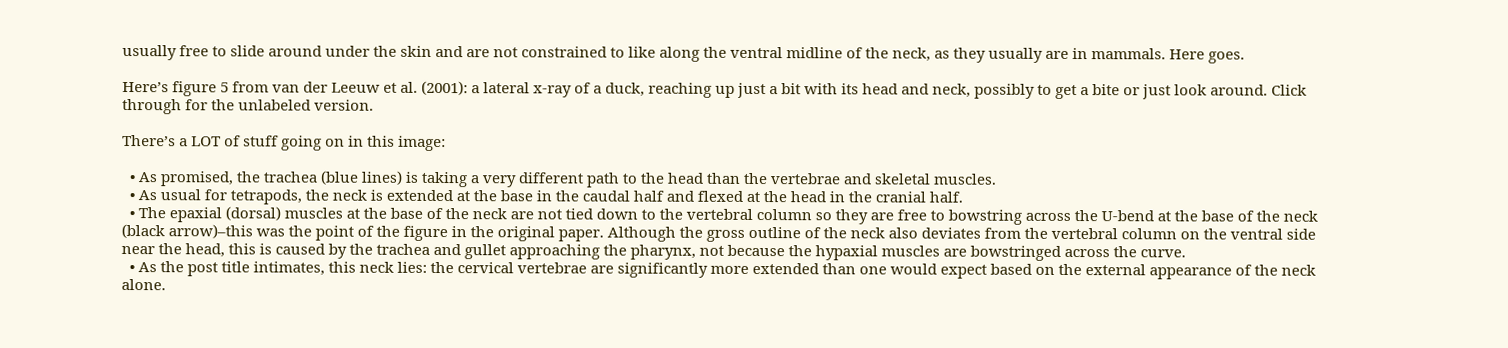usually free to slide around under the skin and are not constrained to like along the ventral midline of the neck, as they usually are in mammals. Here goes.

Here’s figure 5 from van der Leeuw et al. (2001): a lateral x-ray of a duck, reaching up just a bit with its head and neck, possibly to get a bite or just look around. Click through for the unlabeled version.

There’s a LOT of stuff going on in this image:

  • As promised, the trachea (blue lines) is taking a very different path to the head than the vertebrae and skeletal muscles.
  • As usual for tetrapods, the neck is extended at the base in the caudal half and flexed at the head in the cranial half.
  • The epaxial (dorsal) muscles at the base of the neck are not tied down to the vertebral column so they are free to bowstring across the U-bend at the base of the neck (black arrow)–this was the point of the figure in the original paper. Although the gross outline of the neck also deviates from the vertebral column on the ventral side near the head, this is caused by the trachea and gullet approaching the pharynx, not because the hypaxial muscles are bowstringed across the curve.
  • As the post title intimates, this neck lies: the cervical vertebrae are significantly more extended than one would expect based on the external appearance of the neck alone.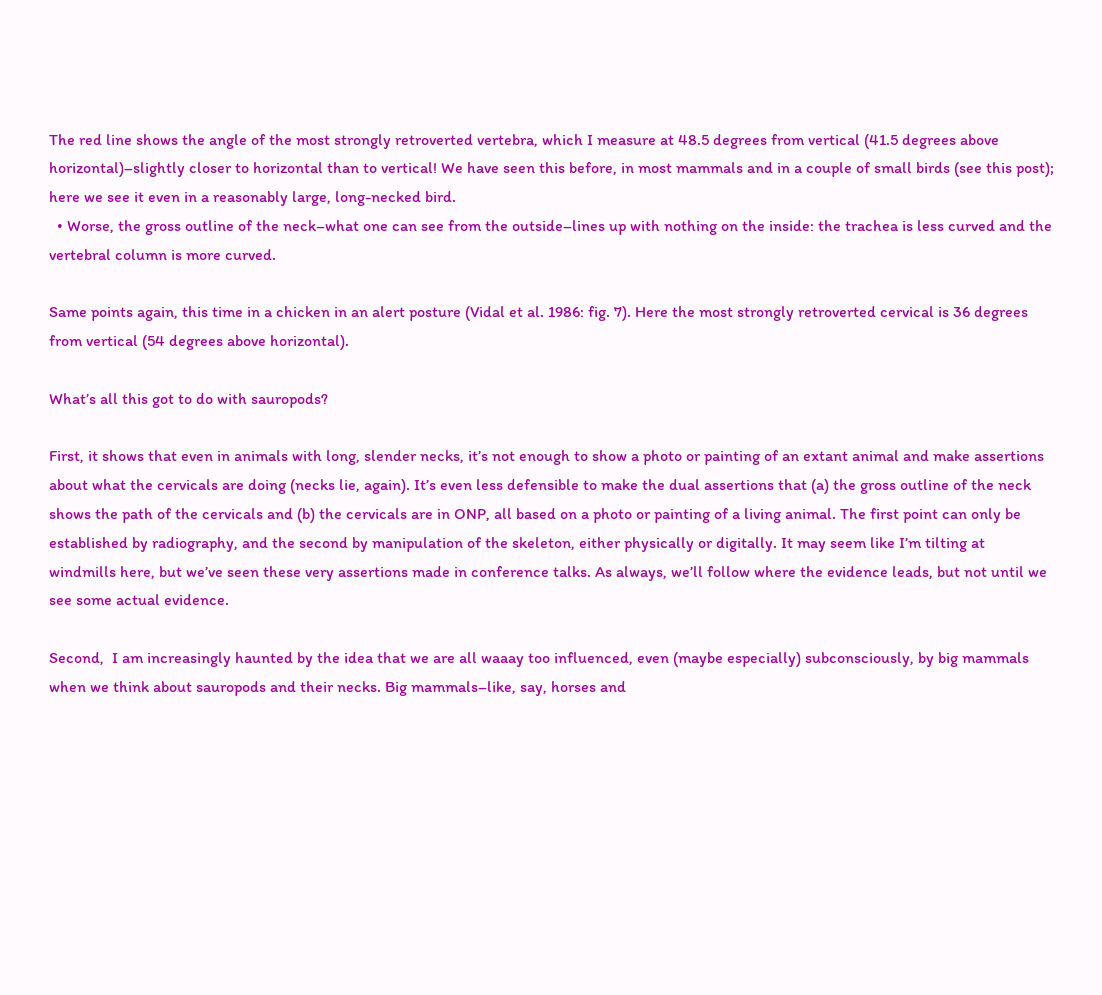The red line shows the angle of the most strongly retroverted vertebra, which I measure at 48.5 degrees from vertical (41.5 degrees above horizontal)–slightly closer to horizontal than to vertical! We have seen this before, in most mammals and in a couple of small birds (see this post); here we see it even in a reasonably large, long-necked bird.
  • Worse, the gross outline of the neck–what one can see from the outside–lines up with nothing on the inside: the trachea is less curved and the vertebral column is more curved.

Same points again, this time in a chicken in an alert posture (Vidal et al. 1986: fig. 7). Here the most strongly retroverted cervical is 36 degrees from vertical (54 degrees above horizontal).

What’s all this got to do with sauropods?

First, it shows that even in animals with long, slender necks, it’s not enough to show a photo or painting of an extant animal and make assertions about what the cervicals are doing (necks lie, again). It’s even less defensible to make the dual assertions that (a) the gross outline of the neck shows the path of the cervicals and (b) the cervicals are in ONP, all based on a photo or painting of a living animal. The first point can only be established by radiography, and the second by manipulation of the skeleton, either physically or digitally. It may seem like I’m tilting at windmills here, but we’ve seen these very assertions made in conference talks. As always, we’ll follow where the evidence leads, but not until we see some actual evidence.

Second,  I am increasingly haunted by the idea that we are all waaay too influenced, even (maybe especially) subconsciously, by big mammals when we think about sauropods and their necks. Big mammals–like, say, horses and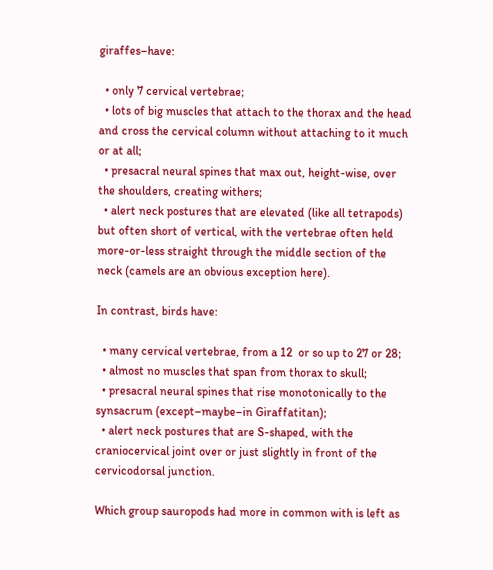giraffes–have:

  • only 7 cervical vertebrae;
  • lots of big muscles that attach to the thorax and the head and cross the cervical column without attaching to it much or at all;
  • presacral neural spines that max out, height-wise, over the shoulders, creating withers;
  • alert neck postures that are elevated (like all tetrapods) but often short of vertical, with the vertebrae often held more-or-less straight through the middle section of the neck (camels are an obvious exception here).

In contrast, birds have:

  • many cervical vertebrae, from a 12  or so up to 27 or 28;
  • almost no muscles that span from thorax to skull;
  • presacral neural spines that rise monotonically to the synsacrum (except–maybe–in Giraffatitan);
  • alert neck postures that are S-shaped, with the craniocervical joint over or just slightly in front of the cervicodorsal junction.

Which group sauropods had more in common with is left as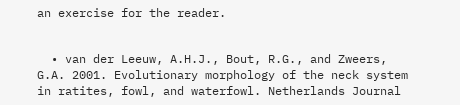an exercise for the reader.


  • van der Leeuw, A.H.J., Bout, R.G., and Zweers, G.A. 2001. Evolutionary morphology of the neck system in ratites, fowl, and waterfowl. Netherlands Journal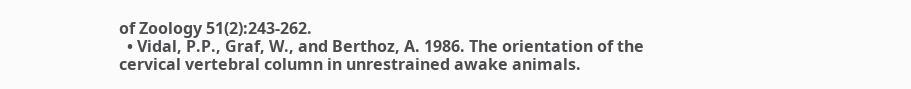of Zoology 51(2):243-262.
  • Vidal, P.P., Graf, W., and Berthoz, A. 1986. The orientation of the cervical vertebral column in unrestrained awake animals.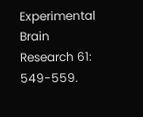Experimental Brain Research 61: 549-559.